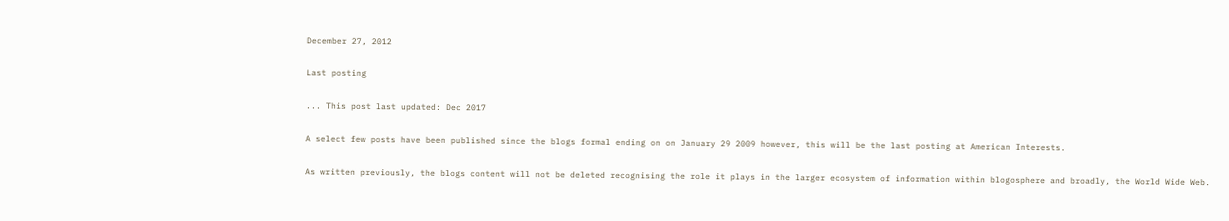December 27, 2012

Last posting

... This post last updated: Dec 2017

A select few posts have been published since the blogs formal ending on on January 29 2009 however, this will be the last posting at American Interests.

As written previously, the blogs content will not be deleted recognising the role it plays in the larger ecosystem of information within blogosphere and broadly, the World Wide Web.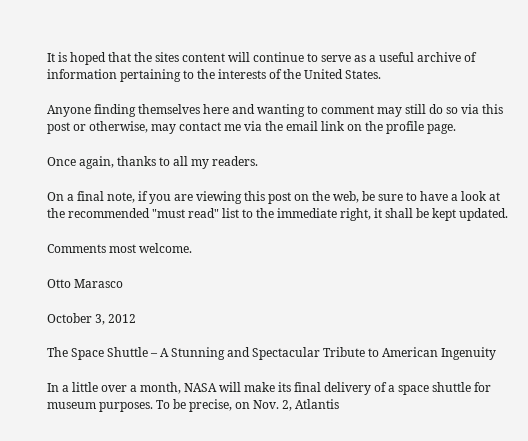It is hoped that the sites content will continue to serve as a useful archive of information pertaining to the interests of the United States.

Anyone finding themselves here and wanting to comment may still do so via this post or otherwise, may contact me via the email link on the profile page.

Once again, thanks to all my readers.

On a final note, if you are viewing this post on the web, be sure to have a look at the recommended "must read" list to the immediate right, it shall be kept updated.

Comments most welcome.

Otto Marasco

October 3, 2012

The Space Shuttle – A Stunning and Spectacular Tribute to American Ingenuity

In a little over a month, NASA will make its final delivery of a space shuttle for museum purposes. To be precise, on Nov. 2, Atlantis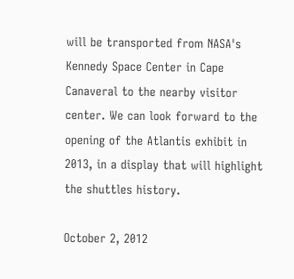will be transported from NASA's Kennedy Space Center in Cape Canaveral to the nearby visitor center. We can look forward to the opening of the Atlantis exhibit in 2013, in a display that will highlight the shuttles history.

October 2, 2012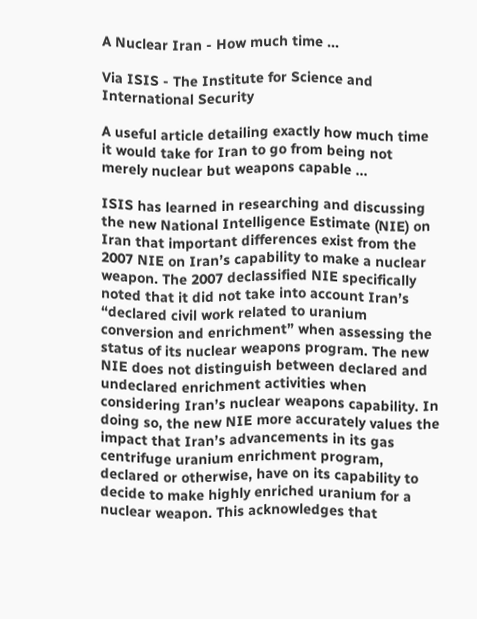A Nuclear Iran - How much time ...

Via ISIS - The Institute for Science and International Security

A useful article detailing exactly how much time it would take for Iran to go from being not merely nuclear but weapons capable ...

ISIS has learned in researching and discussing the new National Intelligence Estimate (NIE) on Iran that important differences exist from the 2007 NIE on Iran’s capability to make a nuclear weapon. The 2007 declassified NIE specifically noted that it did not take into account Iran’s “declared civil work related to uranium conversion and enrichment” when assessing the status of its nuclear weapons program. The new NIE does not distinguish between declared and undeclared enrichment activities when considering Iran’s nuclear weapons capability. In doing so, the new NIE more accurately values the impact that Iran’s advancements in its gas centrifuge uranium enrichment program, declared or otherwise, have on its capability to decide to make highly enriched uranium for a nuclear weapon. This acknowledges that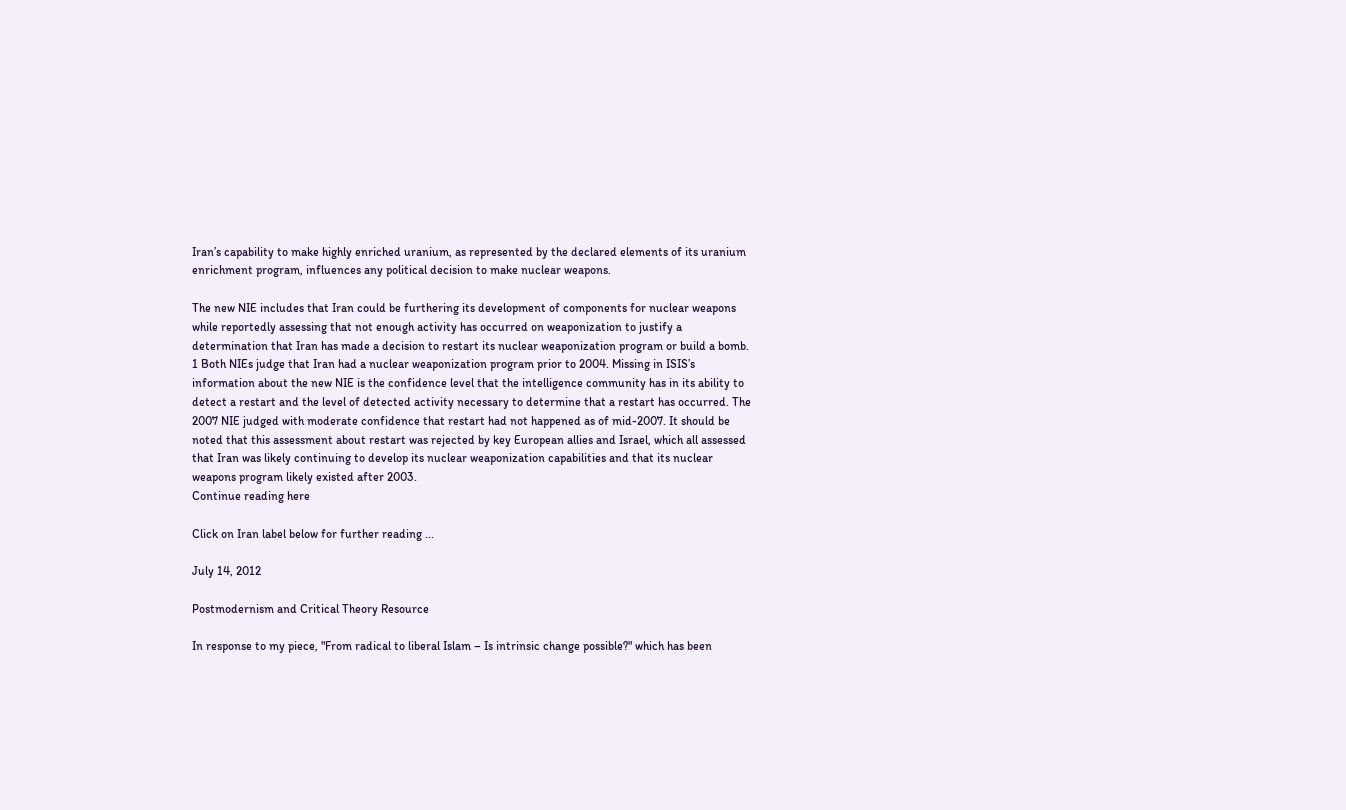Iran’s capability to make highly enriched uranium, as represented by the declared elements of its uranium enrichment program, influences any political decision to make nuclear weapons.

The new NIE includes that Iran could be furthering its development of components for nuclear weapons while reportedly assessing that not enough activity has occurred on weaponization to justify a determination that Iran has made a decision to restart its nuclear weaponization program or build a bomb. 1 Both NIEs judge that Iran had a nuclear weaponization program prior to 2004. Missing in ISIS’s information about the new NIE is the confidence level that the intelligence community has in its ability to detect a restart and the level of detected activity necessary to determine that a restart has occurred. The 2007 NIE judged with moderate confidence that restart had not happened as of mid-2007. It should be noted that this assessment about restart was rejected by key European allies and Israel, which all assessed that Iran was likely continuing to develop its nuclear weaponization capabilities and that its nuclear weapons program likely existed after 2003.
Continue reading here

Click on Iran label below for further reading ...

July 14, 2012

Postmodernism and Critical Theory Resource

In response to my piece, "From radical to liberal Islam – Is intrinsic change possible?" which has been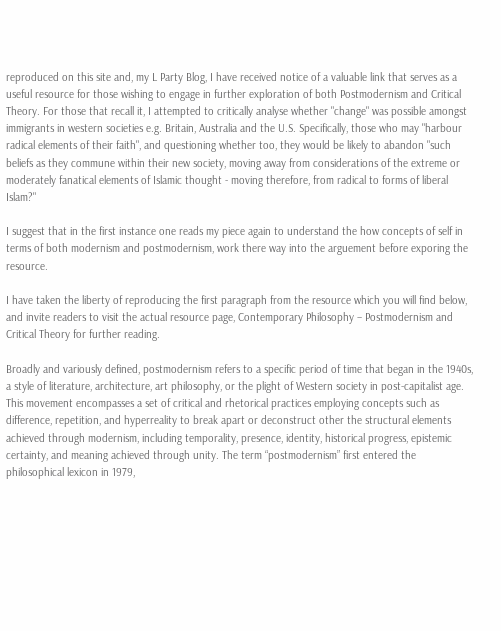reproduced on this site and, my L Party Blog, I have received notice of a valuable link that serves as a useful resource for those wishing to engage in further exploration of both Postmodernism and Critical Theory. For those that recall it, I attempted to critically analyse whether "change" was possible amongst immigrants in western societies e.g. Britain, Australia and the U.S. Specifically, those who may "harbour radical elements of their faith", and questioning whether too, they would be likely to abandon "such beliefs as they commune within their new society, moving away from considerations of the extreme or moderately fanatical elements of Islamic thought - moving therefore, from radical to forms of liberal Islam?"

I suggest that in the first instance one reads my piece again to understand the how concepts of self in terms of both modernism and postmodernism, work there way into the arguement before exporing the resource.

I have taken the liberty of reproducing the first paragraph from the resource which you will find below, and invite readers to visit the actual resource page, Contemporary Philosophy – Postmodernism and Critical Theory for further reading.

Broadly and variously defined, postmodernism refers to a specific period of time that began in the 1940s, a style of literature, architecture, art philosophy, or the plight of Western society in post-capitalist age. This movement encompasses a set of critical and rhetorical practices employing concepts such as difference, repetition, and hyperreality to break apart or deconstruct other the structural elements achieved through modernism, including temporality, presence, identity, historical progress, epistemic certainty, and meaning achieved through unity. The term “postmodernism” first entered the philosophical lexicon in 1979,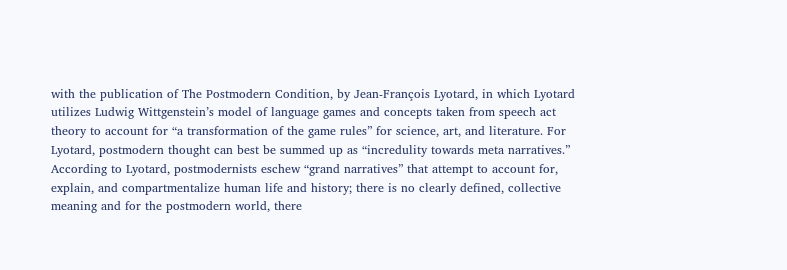with the publication of The Postmodern Condition, by Jean-François Lyotard, in which Lyotard utilizes Ludwig Wittgenstein’s model of language games and concepts taken from speech act theory to account for “a transformation of the game rules” for science, art, and literature. For Lyotard, postmodern thought can best be summed up as “incredulity towards meta narratives.” According to Lyotard, postmodernists eschew “grand narratives” that attempt to account for, explain, and compartmentalize human life and history; there is no clearly defined, collective meaning and for the postmodern world, there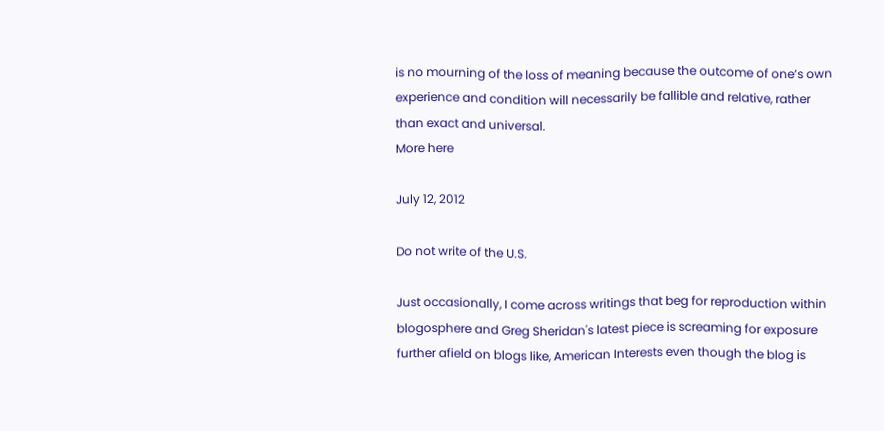is no mourning of the loss of meaning because the outcome of one’s own experience and condition will necessarily be fallible and relative, rather than exact and universal.
More here

July 12, 2012

Do not write of the U.S.

Just occasionally, I come across writings that beg for reproduction within blogosphere and Greg Sheridan's latest piece is screaming for exposure further afield on blogs like, American Interests even though the blog is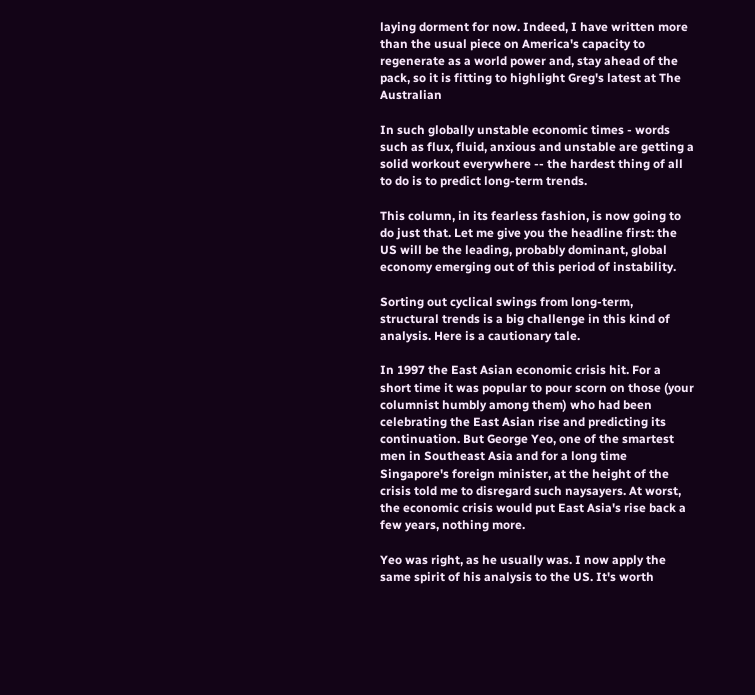laying dorment for now. Indeed, I have written more than the usual piece on America's capacity to regenerate as a world power and, stay ahead of the pack, so it is fitting to highlight Greg's latest at The Australian

In such globally unstable economic times - words such as flux, fluid, anxious and unstable are getting a solid workout everywhere -- the hardest thing of all to do is to predict long-term trends.

This column, in its fearless fashion, is now going to do just that. Let me give you the headline first: the US will be the leading, probably dominant, global economy emerging out of this period of instability.

Sorting out cyclical swings from long-term, structural trends is a big challenge in this kind of analysis. Here is a cautionary tale.

In 1997 the East Asian economic crisis hit. For a short time it was popular to pour scorn on those (your columnist humbly among them) who had been celebrating the East Asian rise and predicting its continuation. But George Yeo, one of the smartest men in Southeast Asia and for a long time Singapore's foreign minister, at the height of the crisis told me to disregard such naysayers. At worst, the economic crisis would put East Asia's rise back a few years, nothing more.

Yeo was right, as he usually was. I now apply the same spirit of his analysis to the US. It's worth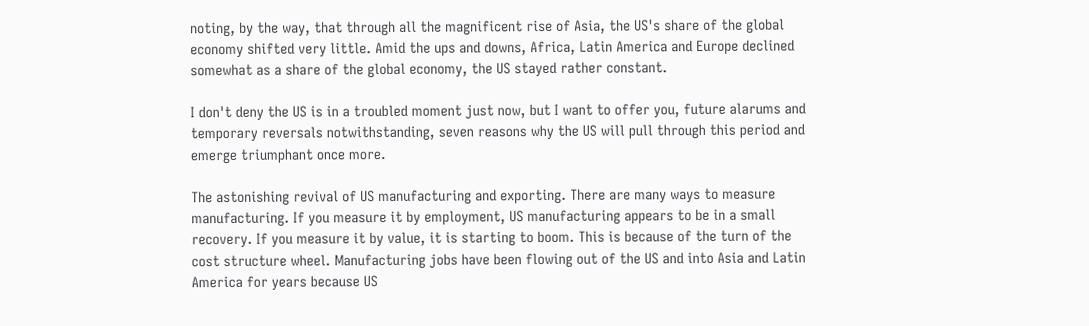noting, by the way, that through all the magnificent rise of Asia, the US's share of the global economy shifted very little. Amid the ups and downs, Africa, Latin America and Europe declined somewhat as a share of the global economy, the US stayed rather constant.

I don't deny the US is in a troubled moment just now, but I want to offer you, future alarums and temporary reversals notwithstanding, seven reasons why the US will pull through this period and emerge triumphant once more.

The astonishing revival of US manufacturing and exporting. There are many ways to measure manufacturing. If you measure it by employment, US manufacturing appears to be in a small recovery. If you measure it by value, it is starting to boom. This is because of the turn of the cost structure wheel. Manufacturing jobs have been flowing out of the US and into Asia and Latin America for years because US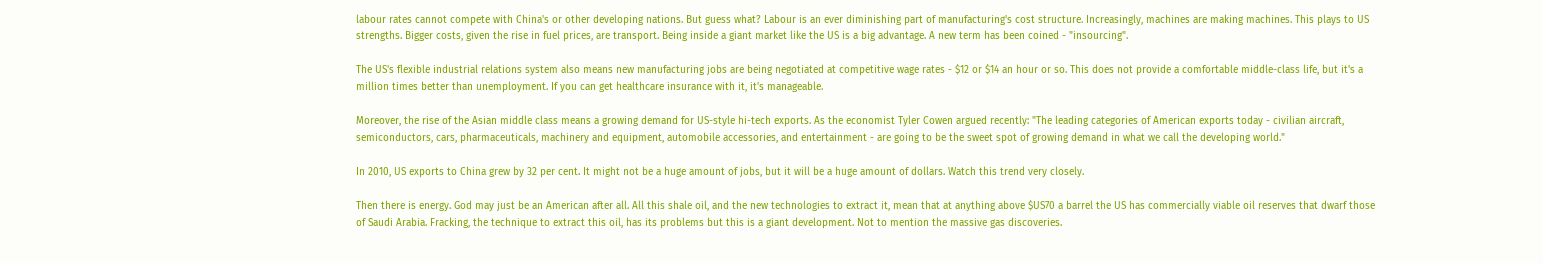labour rates cannot compete with China's or other developing nations. But guess what? Labour is an ever diminishing part of manufacturing's cost structure. Increasingly, machines are making machines. This plays to US strengths. Bigger costs, given the rise in fuel prices, are transport. Being inside a giant market like the US is a big advantage. A new term has been coined - "insourcing".

The US's flexible industrial relations system also means new manufacturing jobs are being negotiated at competitive wage rates - $12 or $14 an hour or so. This does not provide a comfortable middle-class life, but it's a million times better than unemployment. If you can get healthcare insurance with it, it's manageable.

Moreover, the rise of the Asian middle class means a growing demand for US-style hi-tech exports. As the economist Tyler Cowen argued recently: "The leading categories of American exports today - civilian aircraft, semiconductors, cars, pharmaceuticals, machinery and equipment, automobile accessories, and entertainment - are going to be the sweet spot of growing demand in what we call the developing world."

In 2010, US exports to China grew by 32 per cent. It might not be a huge amount of jobs, but it will be a huge amount of dollars. Watch this trend very closely.

Then there is energy. God may just be an American after all. All this shale oil, and the new technologies to extract it, mean that at anything above $US70 a barrel the US has commercially viable oil reserves that dwarf those of Saudi Arabia. Fracking, the technique to extract this oil, has its problems but this is a giant development. Not to mention the massive gas discoveries.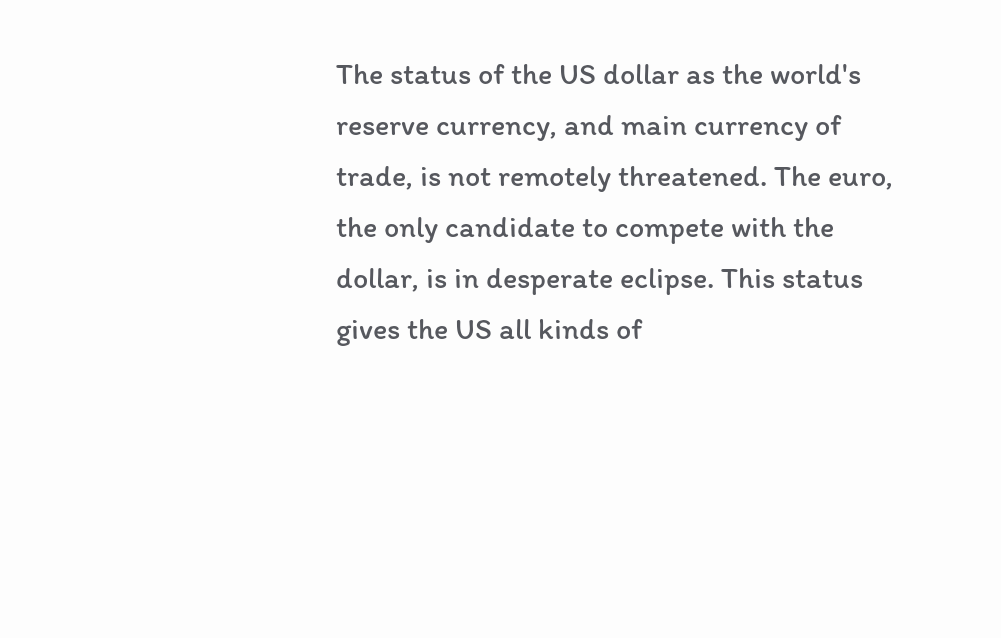The status of the US dollar as the world's reserve currency, and main currency of trade, is not remotely threatened. The euro, the only candidate to compete with the dollar, is in desperate eclipse. This status gives the US all kinds of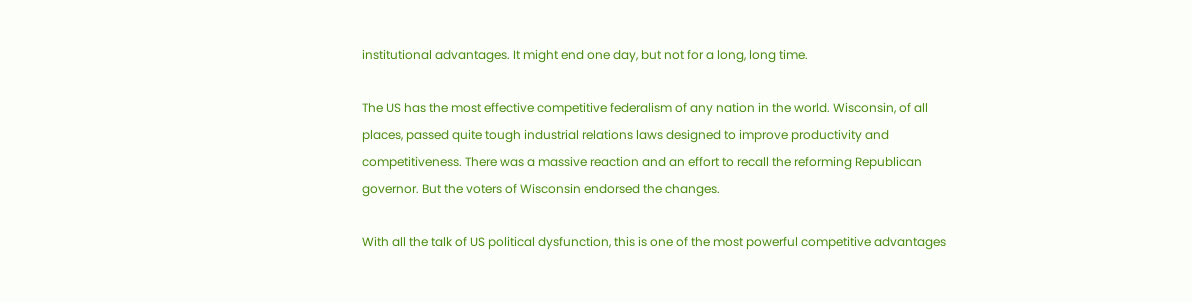institutional advantages. It might end one day, but not for a long, long time.

The US has the most effective competitive federalism of any nation in the world. Wisconsin, of all places, passed quite tough industrial relations laws designed to improve productivity and competitiveness. There was a massive reaction and an effort to recall the reforming Republican governor. But the voters of Wisconsin endorsed the changes.

With all the talk of US political dysfunction, this is one of the most powerful competitive advantages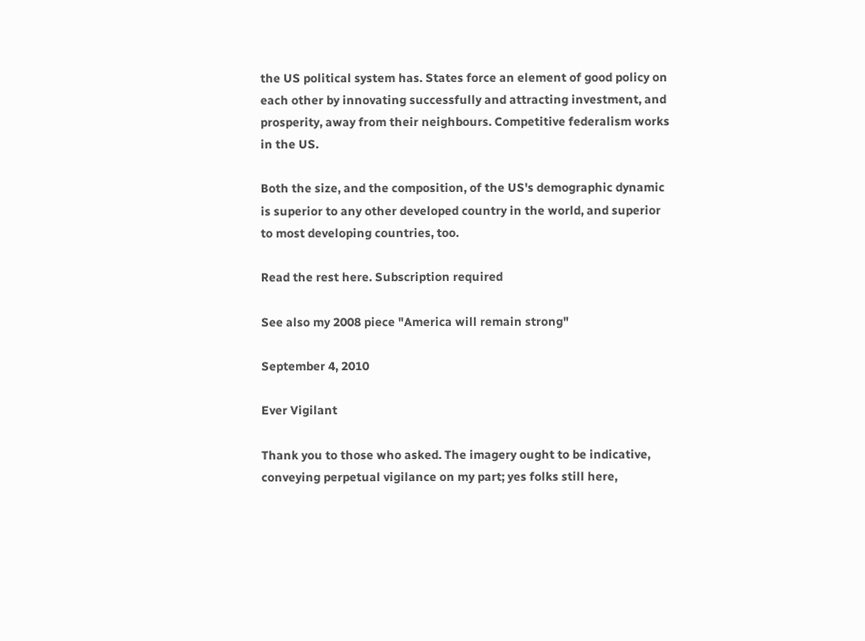the US political system has. States force an element of good policy on each other by innovating successfully and attracting investment, and prosperity, away from their neighbours. Competitive federalism works in the US.

Both the size, and the composition, of the US's demographic dynamic is superior to any other developed country in the world, and superior to most developing countries, too.

Read the rest here. Subscription required

See also my 2008 piece "America will remain strong"

September 4, 2010

Ever Vigilant

Thank you to those who asked. The imagery ought to be indicative, conveying perpetual vigilance on my part; yes folks still here,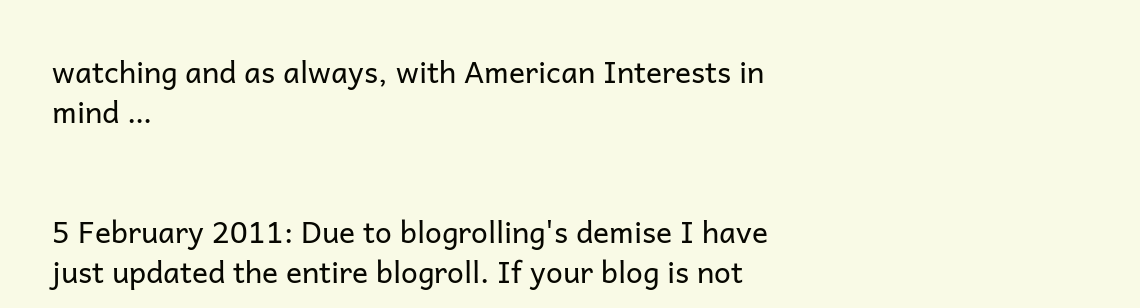watching and as always, with American Interests in mind …


5 February 2011: Due to blogrolling's demise I have just updated the entire blogroll. If your blog is not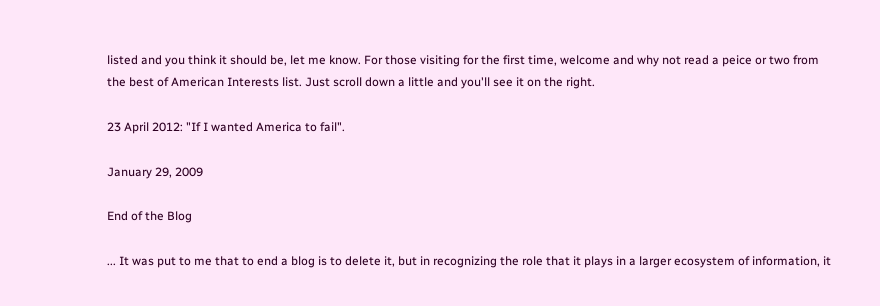listed and you think it should be, let me know. For those visiting for the first time, welcome and why not read a peice or two from the best of American Interests list. Just scroll down a little and you'll see it on the right.

23 April 2012: "If I wanted America to fail".

January 29, 2009

End of the Blog

... It was put to me that to end a blog is to delete it, but in recognizing the role that it plays in a larger ecosystem of information, it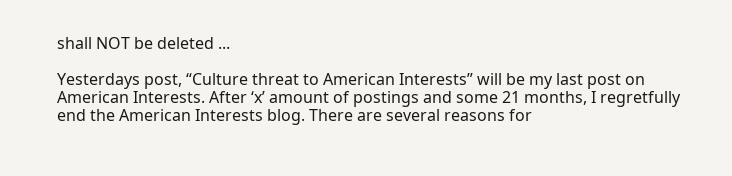shall NOT be deleted ...

Yesterdays post, “Culture threat to American Interests” will be my last post on American Interests. After ‘x’ amount of postings and some 21 months, I regretfully end the American Interests blog. There are several reasons for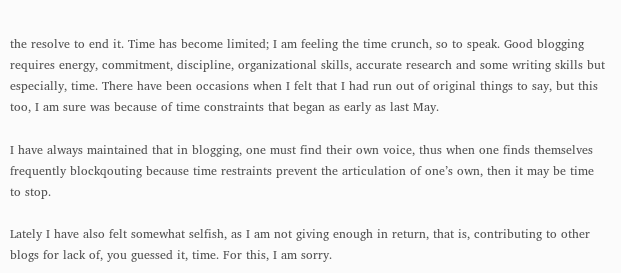the resolve to end it. Time has become limited; I am feeling the time crunch, so to speak. Good blogging requires energy, commitment, discipline, organizational skills, accurate research and some writing skills but especially, time. There have been occasions when I felt that I had run out of original things to say, but this too, I am sure was because of time constraints that began as early as last May.

I have always maintained that in blogging, one must find their own voice, thus when one finds themselves frequently blockqouting because time restraints prevent the articulation of one’s own, then it may be time to stop.

Lately I have also felt somewhat selfish, as I am not giving enough in return, that is, contributing to other blogs for lack of, you guessed it, time. For this, I am sorry.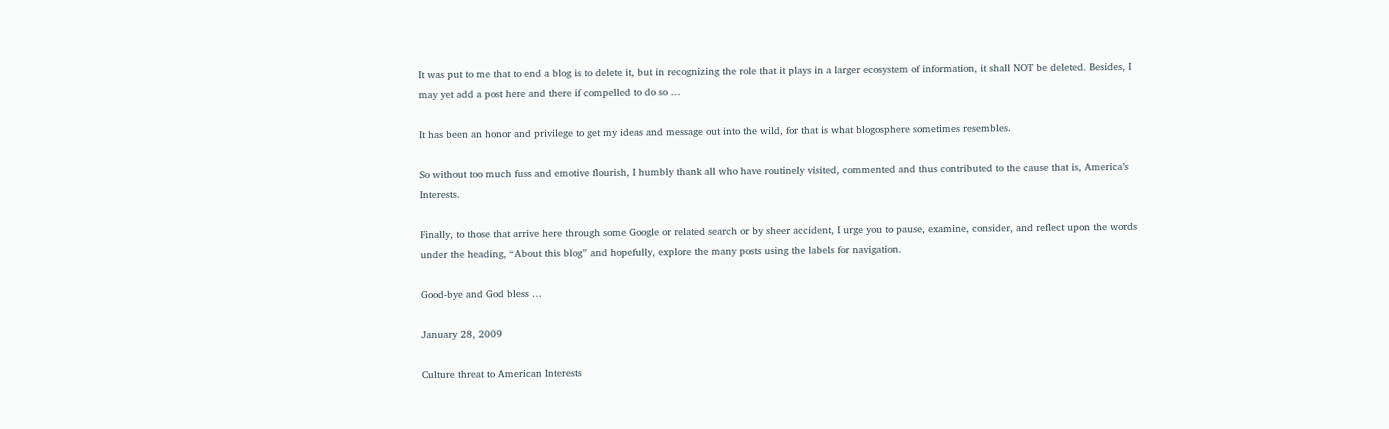It was put to me that to end a blog is to delete it, but in recognizing the role that it plays in a larger ecosystem of information, it shall NOT be deleted. Besides, I may yet add a post here and there if compelled to do so …

It has been an honor and privilege to get my ideas and message out into the wild, for that is what blogosphere sometimes resembles.

So without too much fuss and emotive flourish, I humbly thank all who have routinely visited, commented and thus contributed to the cause that is, America’s Interests.

Finally, to those that arrive here through some Google or related search or by sheer accident, I urge you to pause, examine, consider, and reflect upon the words under the heading, “About this blog” and hopefully, explore the many posts using the labels for navigation.

Good-bye and God bless …

January 28, 2009

Culture threat to American Interests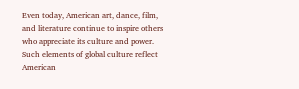Even today, American art, dance, film, and literature continue to inspire others who appreciate its culture and power. Such elements of global culture reflect American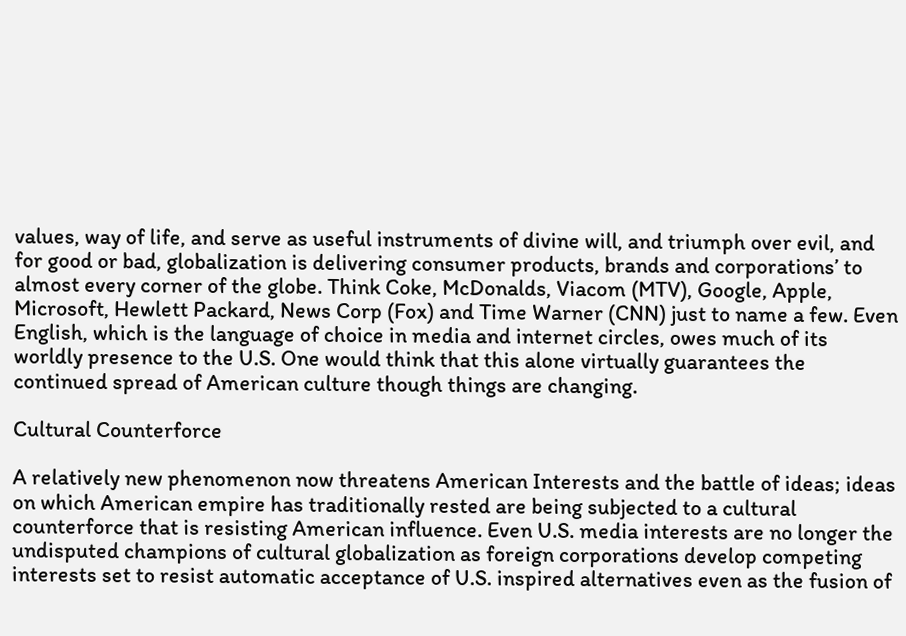values, way of life, and serve as useful instruments of divine will, and triumph over evil, and for good or bad, globalization is delivering consumer products, brands and corporations’ to almost every corner of the globe. Think Coke, McDonalds, Viacom (MTV), Google, Apple, Microsoft, Hewlett Packard, News Corp (Fox) and Time Warner (CNN) just to name a few. Even English, which is the language of choice in media and internet circles, owes much of its worldly presence to the U.S. One would think that this alone virtually guarantees the continued spread of American culture though things are changing.

Cultural Counterforce

A relatively new phenomenon now threatens American Interests and the battle of ideas; ideas on which American empire has traditionally rested are being subjected to a cultural counterforce that is resisting American influence. Even U.S. media interests are no longer the undisputed champions of cultural globalization as foreign corporations develop competing interests set to resist automatic acceptance of U.S. inspired alternatives even as the fusion of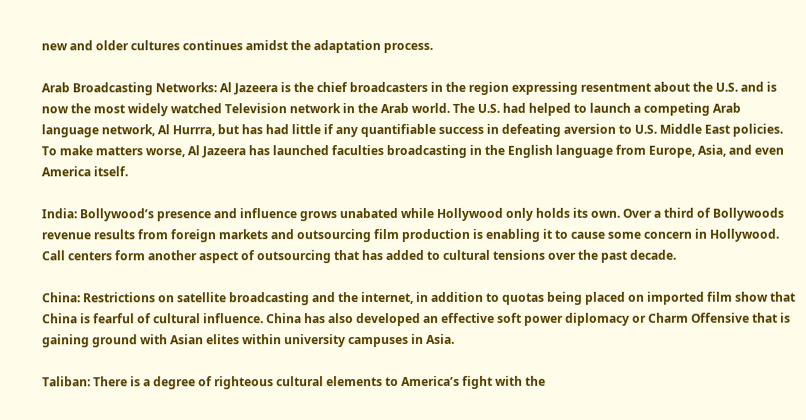new and older cultures continues amidst the adaptation process.

Arab Broadcasting Networks: Al Jazeera is the chief broadcasters in the region expressing resentment about the U.S. and is now the most widely watched Television network in the Arab world. The U.S. had helped to launch a competing Arab language network, Al Hurrra, but has had little if any quantifiable success in defeating aversion to U.S. Middle East policies. To make matters worse, Al Jazeera has launched faculties broadcasting in the English language from Europe, Asia, and even America itself.

India: Bollywood’s presence and influence grows unabated while Hollywood only holds its own. Over a third of Bollywoods revenue results from foreign markets and outsourcing film production is enabling it to cause some concern in Hollywood. Call centers form another aspect of outsourcing that has added to cultural tensions over the past decade.

China: Restrictions on satellite broadcasting and the internet, in addition to quotas being placed on imported film show that China is fearful of cultural influence. China has also developed an effective soft power diplomacy or Charm Offensive that is gaining ground with Asian elites within university campuses in Asia.

Taliban: There is a degree of righteous cultural elements to America’s fight with the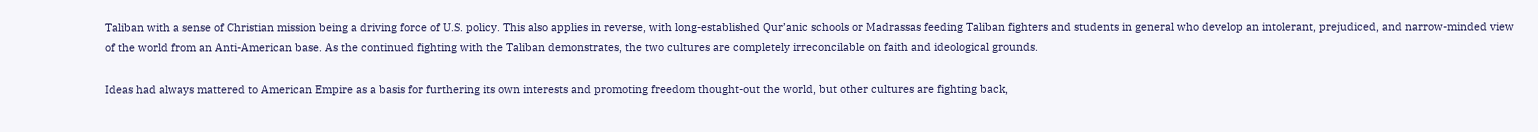Taliban with a sense of Christian mission being a driving force of U.S. policy. This also applies in reverse, with long-established Qur’anic schools or Madrassas feeding Taliban fighters and students in general who develop an intolerant, prejudiced, and narrow-minded view of the world from an Anti-American base. As the continued fighting with the Taliban demonstrates, the two cultures are completely irreconcilable on faith and ideological grounds.

Ideas had always mattered to American Empire as a basis for furthering its own interests and promoting freedom thought-out the world, but other cultures are fighting back,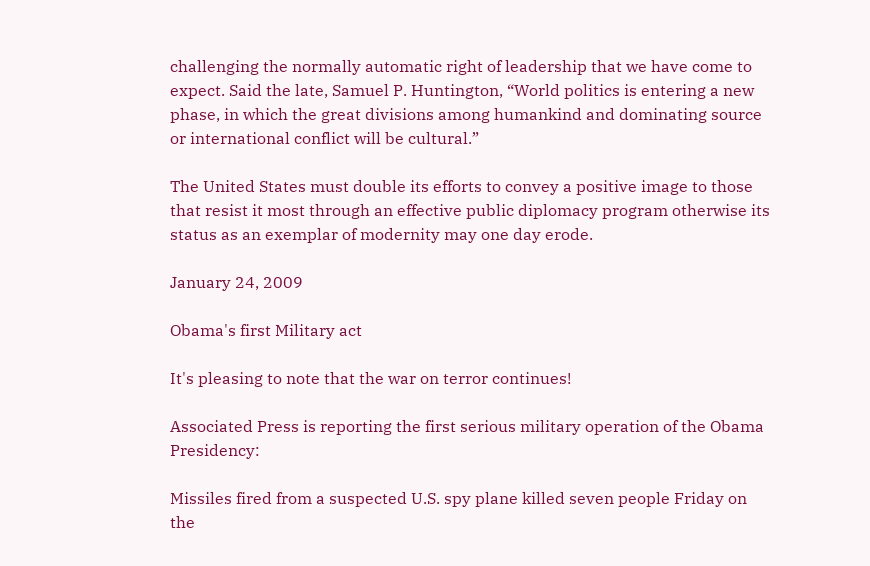challenging the normally automatic right of leadership that we have come to expect. Said the late, Samuel P. Huntington, “World politics is entering a new phase, in which the great divisions among humankind and dominating source or international conflict will be cultural.”

The United States must double its efforts to convey a positive image to those that resist it most through an effective public diplomacy program otherwise its status as an exemplar of modernity may one day erode.

January 24, 2009

Obama's first Military act

It's pleasing to note that the war on terror continues!

Associated Press is reporting the first serious military operation of the Obama Presidency:

Missiles fired from a suspected U.S. spy plane killed seven people Friday on the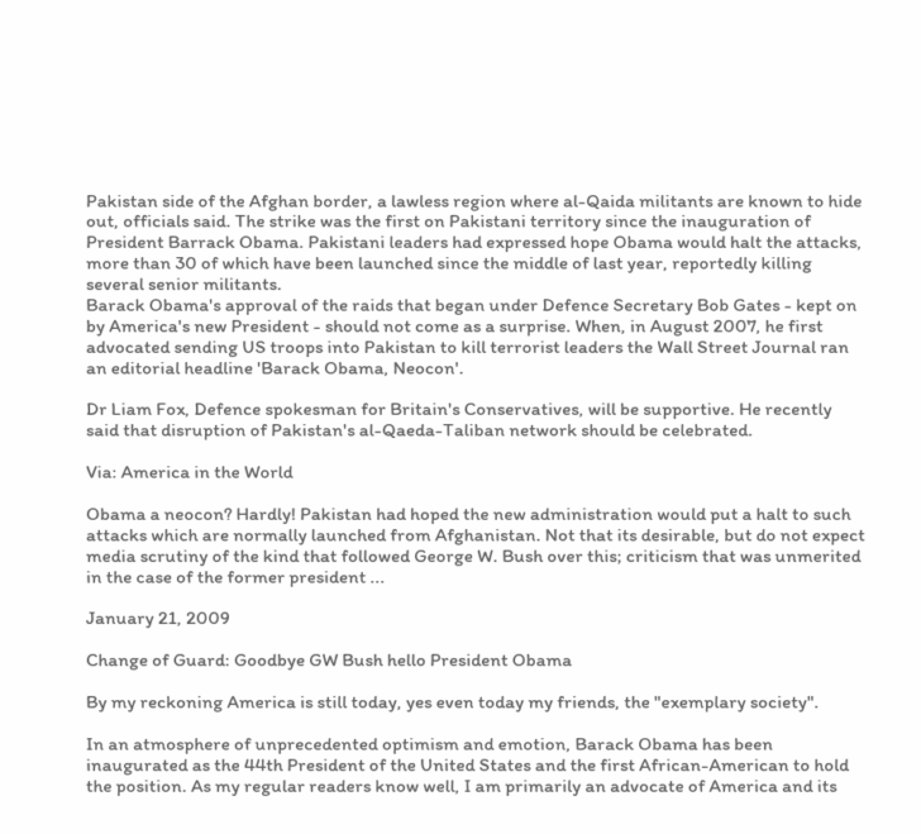Pakistan side of the Afghan border, a lawless region where al-Qaida militants are known to hide out, officials said. The strike was the first on Pakistani territory since the inauguration of President Barrack Obama. Pakistani leaders had expressed hope Obama would halt the attacks, more than 30 of which have been launched since the middle of last year, reportedly killing several senior militants.
Barack Obama's approval of the raids that began under Defence Secretary Bob Gates - kept on by America's new President - should not come as a surprise. When, in August 2007, he first advocated sending US troops into Pakistan to kill terrorist leaders the Wall Street Journal ran an editorial headline 'Barack Obama, Neocon'.

Dr Liam Fox, Defence spokesman for Britain's Conservatives, will be supportive. He recently said that disruption of Pakistan's al-Qaeda-Taliban network should be celebrated.

Via: America in the World

Obama a neocon? Hardly! Pakistan had hoped the new administration would put a halt to such attacks which are normally launched from Afghanistan. Not that its desirable, but do not expect media scrutiny of the kind that followed George W. Bush over this; criticism that was unmerited in the case of the former president ...

January 21, 2009

Change of Guard: Goodbye GW Bush hello President Obama

By my reckoning America is still today, yes even today my friends, the "exemplary society".

In an atmosphere of unprecedented optimism and emotion, Barack Obama has been inaugurated as the 44th President of the United States and the first African-American to hold the position. As my regular readers know well, I am primarily an advocate of America and its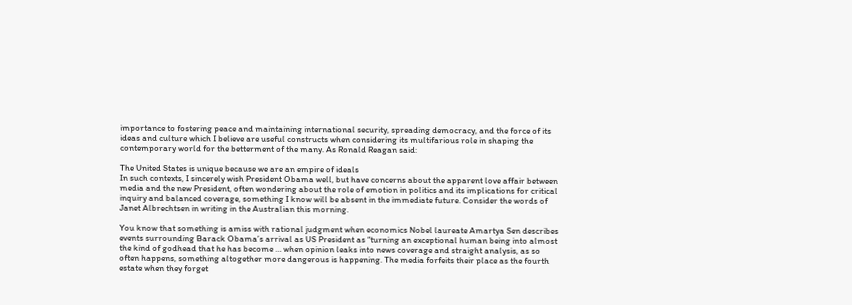importance to fostering peace and maintaining international security, spreading democracy, and the force of its ideas and culture which I believe are useful constructs when considering its multifarious role in shaping the contemporary world for the betterment of the many. As Ronald Reagan said:

The United States is unique because we are an empire of ideals
In such contexts, I sincerely wish President Obama well, but have concerns about the apparent love affair between media and the new President, often wondering about the role of emotion in politics and its implications for critical inquiry and balanced coverage, something I know will be absent in the immediate future. Consider the words of Janet Albrechtsen in writing in the Australian this morning.

You know that something is amiss with rational judgment when economics Nobel laureate Amartya Sen describes events surrounding Barack Obama’s arrival as US President as “turning an exceptional human being into almost the kind of godhead that he has become … when opinion leaks into news coverage and straight analysis, as so often happens, something altogether more dangerous is happening. The media forfeits their place as the fourth estate when they forget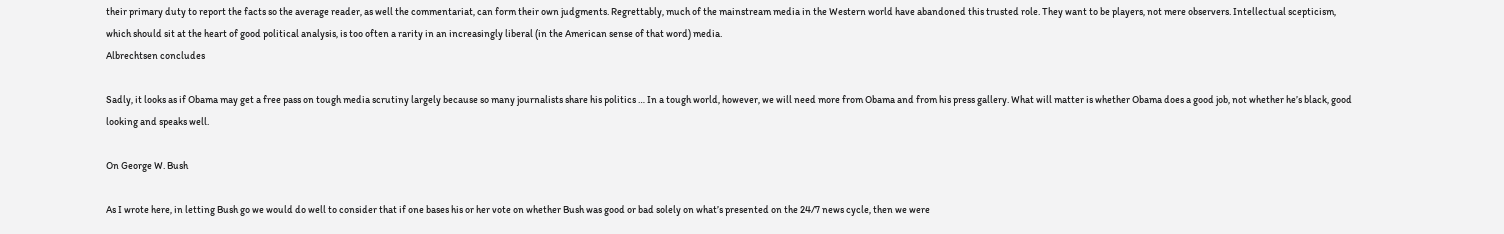their primary duty to report the facts so the average reader, as well the commentariat, can form their own judgments. Regrettably, much of the mainstream media in the Western world have abandoned this trusted role. They want to be players, not mere observers. Intellectual scepticism, which should sit at the heart of good political analysis, is too often a rarity in an increasingly liberal (in the American sense of that word) media.
Albrechtsen concludes

Sadly, it looks as if Obama may get a free pass on tough media scrutiny largely because so many journalists share his politics … In a tough world, however, we will need more from Obama and from his press gallery. What will matter is whether Obama does a good job, not whether he’s black, good looking and speaks well.

On George W. Bush

As I wrote here, in letting Bush go we would do well to consider that if one bases his or her vote on whether Bush was good or bad solely on what’s presented on the 24/7 news cycle, then we were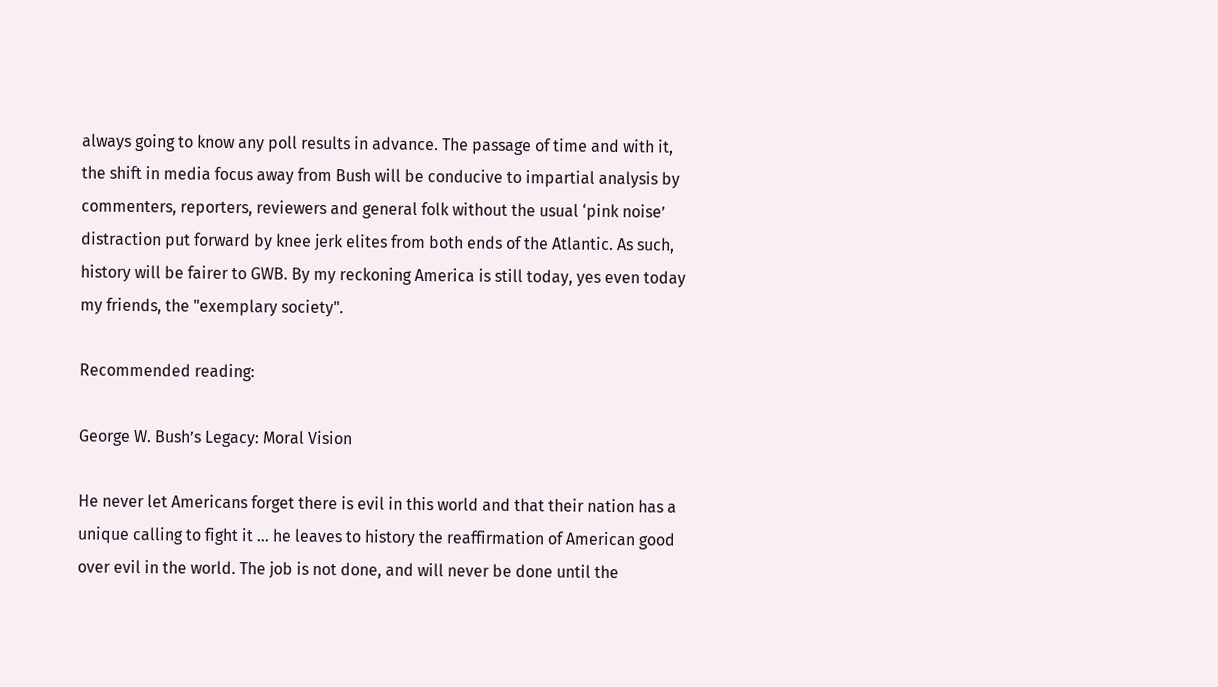always going to know any poll results in advance. The passage of time and with it, the shift in media focus away from Bush will be conducive to impartial analysis by commenters, reporters, reviewers and general folk without the usual ‘pink noise’ distraction put forward by knee jerk elites from both ends of the Atlantic. As such, history will be fairer to GWB. By my reckoning America is still today, yes even today my friends, the "exemplary society".

Recommended reading:

George W. Bush’s Legacy: Moral Vision

He never let Americans forget there is evil in this world and that their nation has a unique calling to fight it ... he leaves to history the reaffirmation of American good over evil in the world. The job is not done, and will never be done until the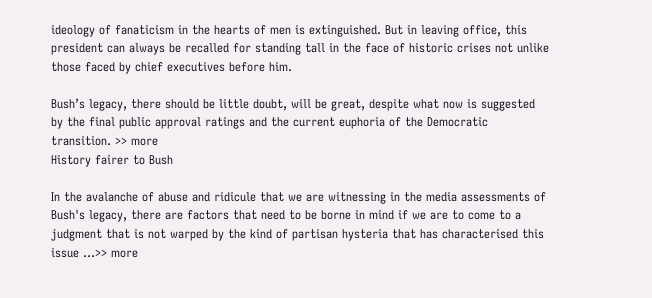ideology of fanaticism in the hearts of men is extinguished. But in leaving office, this president can always be recalled for standing tall in the face of historic crises not unlike those faced by chief executives before him.

Bush’s legacy, there should be little doubt, will be great, despite what now is suggested by the final public approval ratings and the current euphoria of the Democratic transition. >> more
History fairer to Bush

In the avalanche of abuse and ridicule that we are witnessing in the media assessments of Bush's legacy, there are factors that need to be borne in mind if we are to come to a judgment that is not warped by the kind of partisan hysteria that has characterised this issue ...>> more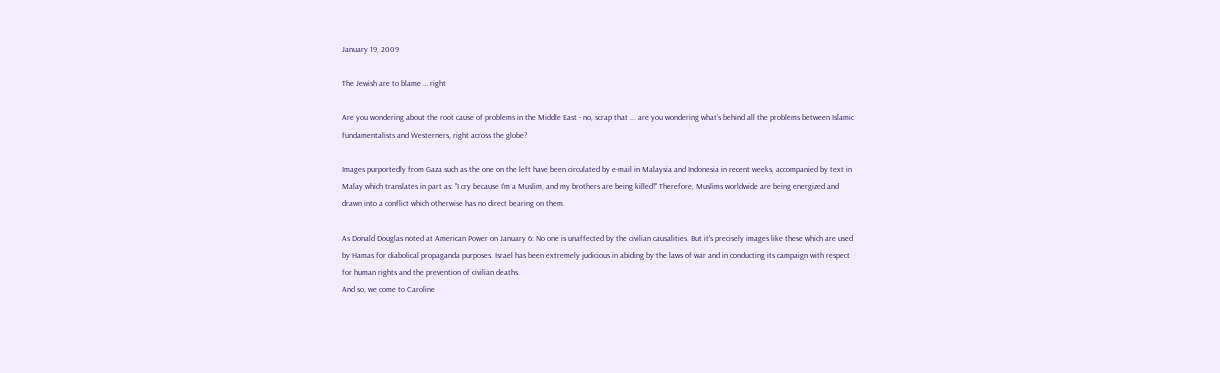January 19, 2009

The Jewish are to blame … right

Are you wondering about the root cause of problems in the Middle East - no, scrap that ... are you wondering what’s behind all the problems between Islamic fundamentalists and Westerners, right across the globe?

Images purportedly from Gaza such as the one on the left have been circulated by e-mail in Malaysia and Indonesia in recent weeks, accompanied by text in Malay which translates in part as: "I cry because I'm a Muslim, and my brothers are being killed!" Therefore, Muslims worldwide are being energized and drawn into a conflict which otherwise has no direct bearing on them.

As Donald Douglas noted at American Power on January 6: No one is unaffected by the civilian causalities. But it's precisely images like these which are used by Hamas for diabolical propaganda purposes. Israel has been extremely judicious in abiding by the laws of war and in conducting its campaign with respect for human rights and the prevention of civilian deaths.
And so, we come to Caroline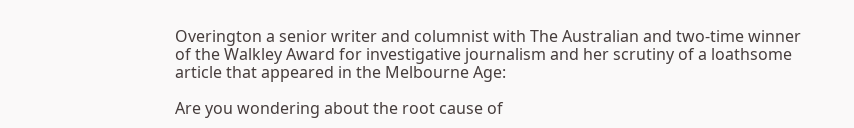Overington a senior writer and columnist with The Australian and two-time winner of the Walkley Award for investigative journalism and her scrutiny of a loathsome article that appeared in the Melbourne Age:

Are you wondering about the root cause of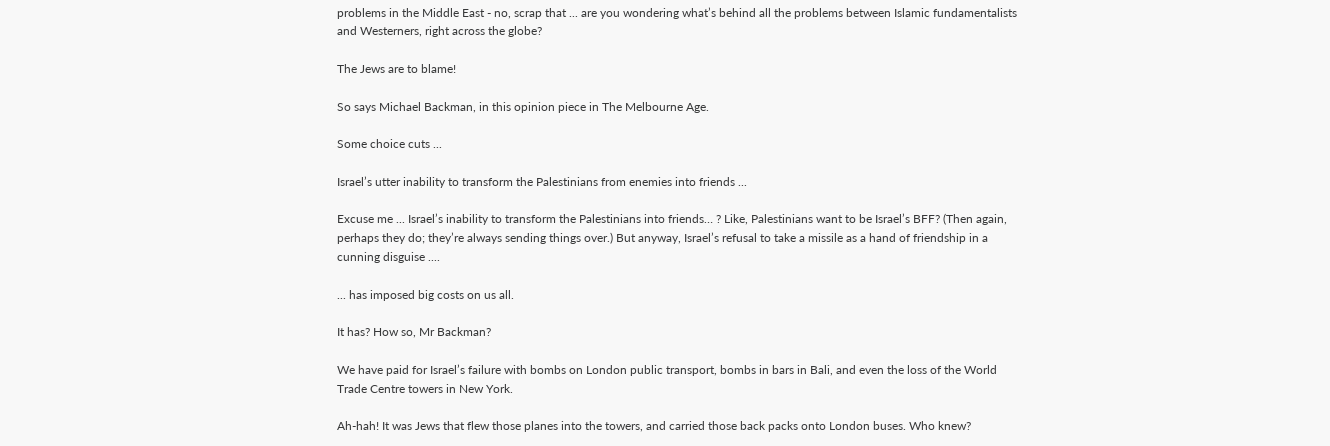problems in the Middle East - no, scrap that ... are you wondering what’s behind all the problems between Islamic fundamentalists and Westerners, right across the globe?

The Jews are to blame!

So says Michael Backman, in this opinion piece in The Melbourne Age.

Some choice cuts ...

Israel’s utter inability to transform the Palestinians from enemies into friends ...

Excuse me ... Israel’s inability to transform the Palestinians into friends… ? Like, Palestinians want to be Israel’s BFF? (Then again, perhaps they do; they’re always sending things over.) But anyway, Israel’s refusal to take a missile as a hand of friendship in a cunning disguise ....

... has imposed big costs on us all.

It has? How so, Mr Backman?

We have paid for Israel’s failure with bombs on London public transport, bombs in bars in Bali, and even the loss of the World Trade Centre towers in New York.

Ah-hah! It was Jews that flew those planes into the towers, and carried those back packs onto London buses. Who knew?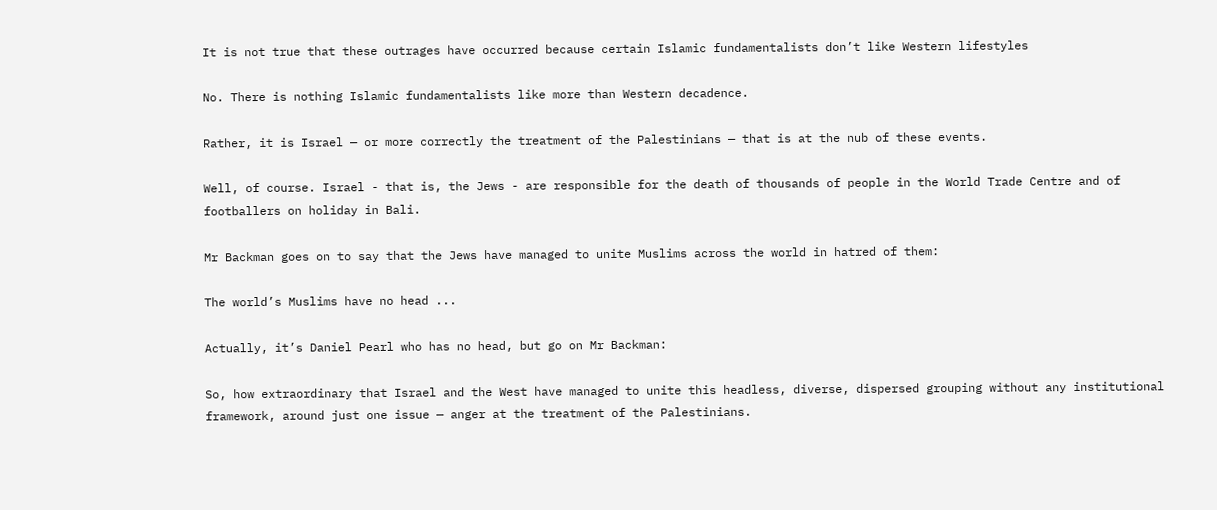It is not true that these outrages have occurred because certain Islamic fundamentalists don’t like Western lifestyles

No. There is nothing Islamic fundamentalists like more than Western decadence.

Rather, it is Israel — or more correctly the treatment of the Palestinians — that is at the nub of these events.

Well, of course. Israel - that is, the Jews - are responsible for the death of thousands of people in the World Trade Centre and of footballers on holiday in Bali.

Mr Backman goes on to say that the Jews have managed to unite Muslims across the world in hatred of them:

The world’s Muslims have no head ...

Actually, it’s Daniel Pearl who has no head, but go on Mr Backman:

So, how extraordinary that Israel and the West have managed to unite this headless, diverse, dispersed grouping without any institutional framework, around just one issue — anger at the treatment of the Palestinians.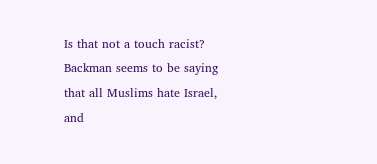Is that not a touch racist? Backman seems to be saying that all Muslims hate Israel, and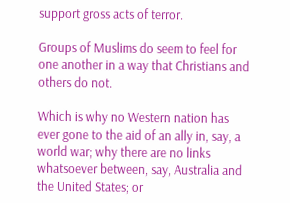support gross acts of terror.

Groups of Muslims do seem to feel for one another in a way that Christians and others do not.

Which is why no Western nation has ever gone to the aid of an ally in, say, a world war; why there are no links whatsoever between, say, Australia and the United States; or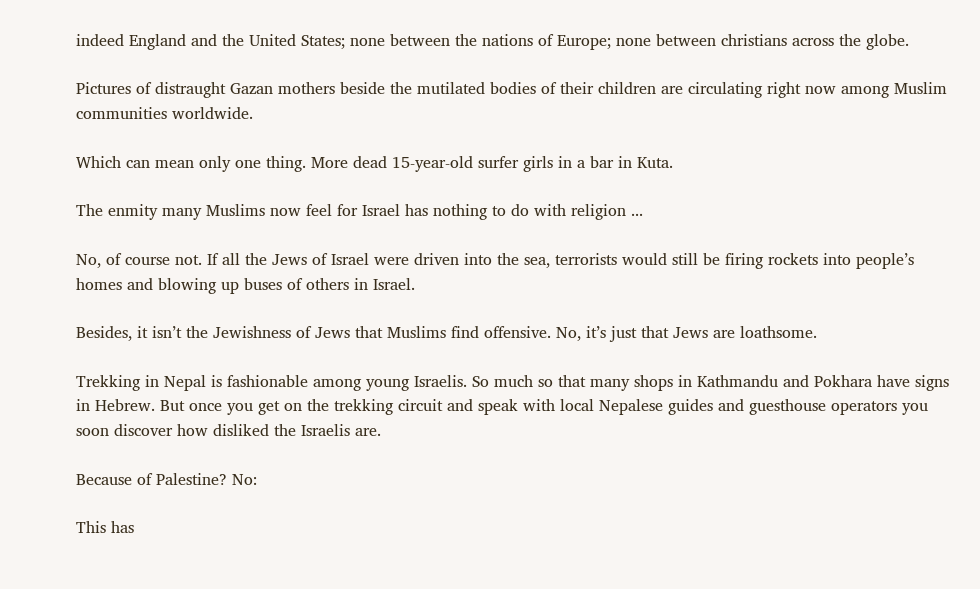indeed England and the United States; none between the nations of Europe; none between christians across the globe.

Pictures of distraught Gazan mothers beside the mutilated bodies of their children are circulating right now among Muslim communities worldwide.

Which can mean only one thing. More dead 15-year-old surfer girls in a bar in Kuta.

The enmity many Muslims now feel for Israel has nothing to do with religion ...

No, of course not. If all the Jews of Israel were driven into the sea, terrorists would still be firing rockets into people’s homes and blowing up buses of others in Israel.

Besides, it isn’t the Jewishness of Jews that Muslims find offensive. No, it’s just that Jews are loathsome.

Trekking in Nepal is fashionable among young Israelis. So much so that many shops in Kathmandu and Pokhara have signs in Hebrew. But once you get on the trekking circuit and speak with local Nepalese guides and guesthouse operators you soon discover how disliked the Israelis are.

Because of Palestine? No:

This has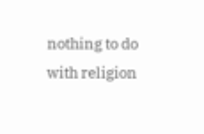nothing to do with religion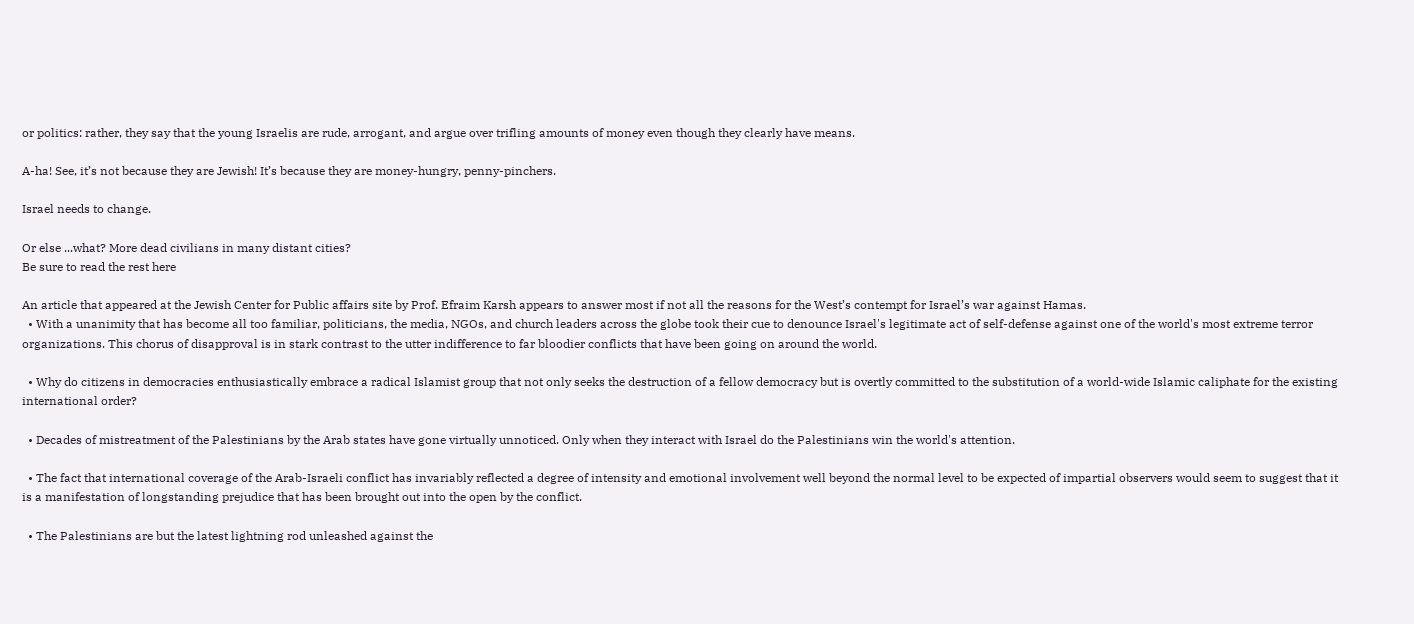or politics: rather, they say that the young Israelis are rude, arrogant, and argue over trifling amounts of money even though they clearly have means.

A-ha! See, it’s not because they are Jewish! It’s because they are money-hungry, penny-pinchers.

Israel needs to change.

Or else ...what? More dead civilians in many distant cities?
Be sure to read the rest here

An article that appeared at the Jewish Center for Public affairs site by Prof. Efraim Karsh appears to answer most if not all the reasons for the West’s contempt for Israel’s war against Hamas.
  • With a unanimity that has become all too familiar, politicians, the media, NGOs, and church leaders across the globe took their cue to denounce Israel's legitimate act of self-defense against one of the world's most extreme terror organizations. This chorus of disapproval is in stark contrast to the utter indifference to far bloodier conflicts that have been going on around the world.

  • Why do citizens in democracies enthusiastically embrace a radical Islamist group that not only seeks the destruction of a fellow democracy but is overtly committed to the substitution of a world-wide Islamic caliphate for the existing international order?

  • Decades of mistreatment of the Palestinians by the Arab states have gone virtually unnoticed. Only when they interact with Israel do the Palestinians win the world's attention.

  • The fact that international coverage of the Arab-Israeli conflict has invariably reflected a degree of intensity and emotional involvement well beyond the normal level to be expected of impartial observers would seem to suggest that it is a manifestation of longstanding prejudice that has been brought out into the open by the conflict.

  • The Palestinians are but the latest lightning rod unleashed against the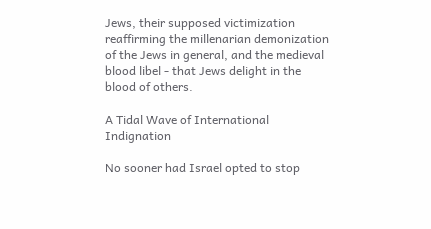Jews, their supposed victimization reaffirming the millenarian demonization of the Jews in general, and the medieval blood libel - that Jews delight in the blood of others.

A Tidal Wave of International Indignation

No sooner had Israel opted to stop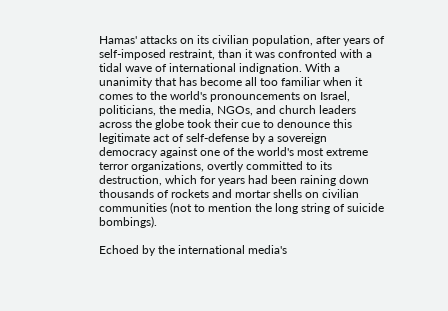Hamas' attacks on its civilian population, after years of self-imposed restraint, than it was confronted with a tidal wave of international indignation. With a unanimity that has become all too familiar when it comes to the world's pronouncements on Israel, politicians, the media, NGOs, and church leaders across the globe took their cue to denounce this legitimate act of self-defense by a sovereign democracy against one of the world's most extreme terror organizations, overtly committed to its destruction, which for years had been raining down thousands of rockets and mortar shells on civilian communities (not to mention the long string of suicide bombings).

Echoed by the international media's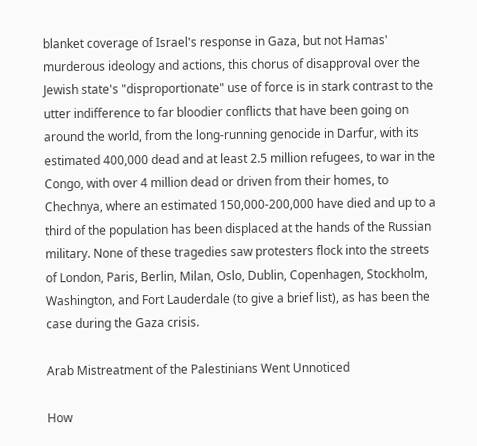blanket coverage of Israel's response in Gaza, but not Hamas' murderous ideology and actions, this chorus of disapproval over the Jewish state's "disproportionate" use of force is in stark contrast to the utter indifference to far bloodier conflicts that have been going on around the world, from the long-running genocide in Darfur, with its estimated 400,000 dead and at least 2.5 million refugees, to war in the Congo, with over 4 million dead or driven from their homes, to Chechnya, where an estimated 150,000-200,000 have died and up to a third of the population has been displaced at the hands of the Russian military. None of these tragedies saw protesters flock into the streets of London, Paris, Berlin, Milan, Oslo, Dublin, Copenhagen, Stockholm, Washington, and Fort Lauderdale (to give a brief list), as has been the case during the Gaza crisis.

Arab Mistreatment of the Palestinians Went Unnoticed

How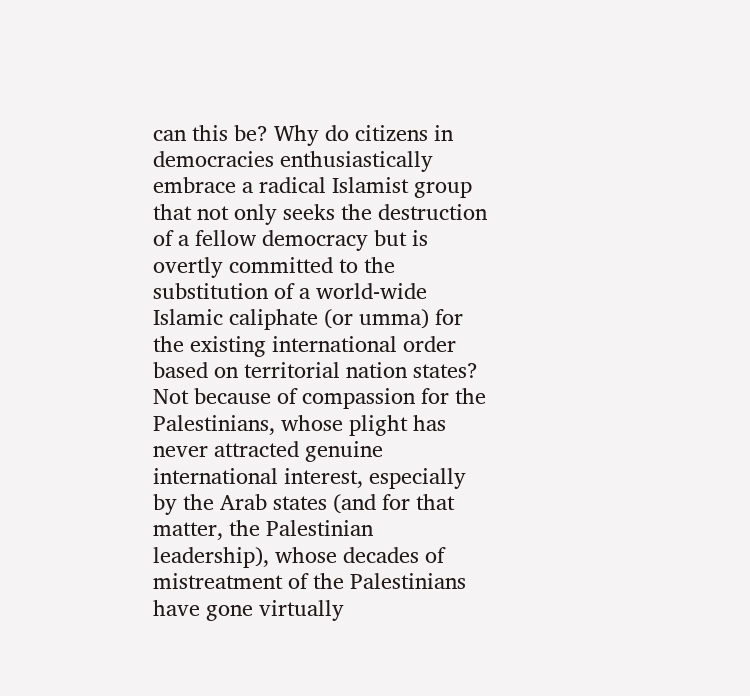can this be? Why do citizens in democracies enthusiastically embrace a radical Islamist group that not only seeks the destruction of a fellow democracy but is overtly committed to the substitution of a world-wide Islamic caliphate (or umma) for the existing international order based on territorial nation states? Not because of compassion for the Palestinians, whose plight has never attracted genuine international interest, especially by the Arab states (and for that matter, the Palestinian leadership), whose decades of mistreatment of the Palestinians have gone virtually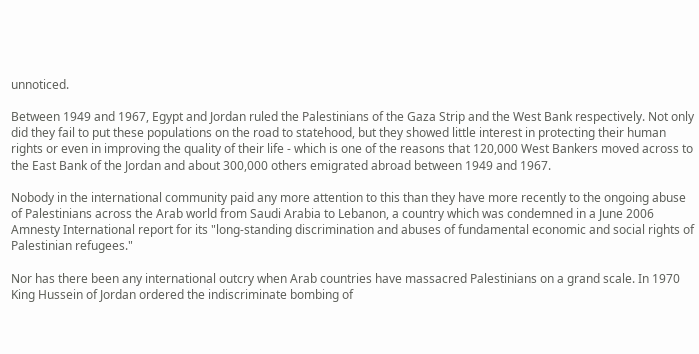unnoticed.

Between 1949 and 1967, Egypt and Jordan ruled the Palestinians of the Gaza Strip and the West Bank respectively. Not only did they fail to put these populations on the road to statehood, but they showed little interest in protecting their human rights or even in improving the quality of their life - which is one of the reasons that 120,000 West Bankers moved across to the East Bank of the Jordan and about 300,000 others emigrated abroad between 1949 and 1967.

Nobody in the international community paid any more attention to this than they have more recently to the ongoing abuse of Palestinians across the Arab world from Saudi Arabia to Lebanon, a country which was condemned in a June 2006 Amnesty International report for its "long-standing discrimination and abuses of fundamental economic and social rights of Palestinian refugees."

Nor has there been any international outcry when Arab countries have massacred Palestinians on a grand scale. In 1970 King Hussein of Jordan ordered the indiscriminate bombing of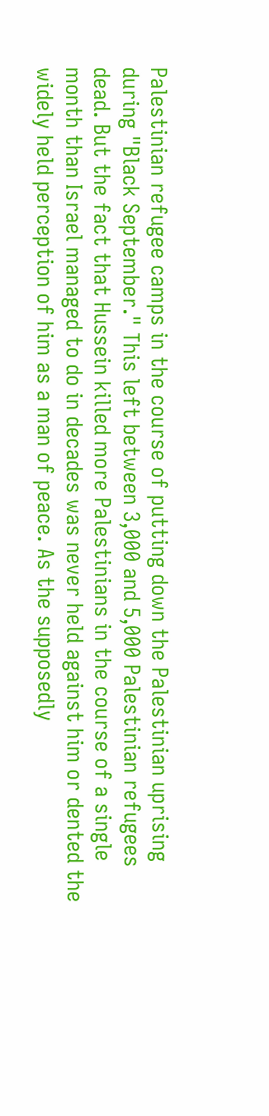Palestinian refugee camps in the course of putting down the Palestinian uprising during "Black September." This left between 3,000 and 5,000 Palestinian refugees dead. But the fact that Hussein killed more Palestinians in the course of a single month than Israel managed to do in decades was never held against him or dented the widely held perception of him as a man of peace. As the supposedly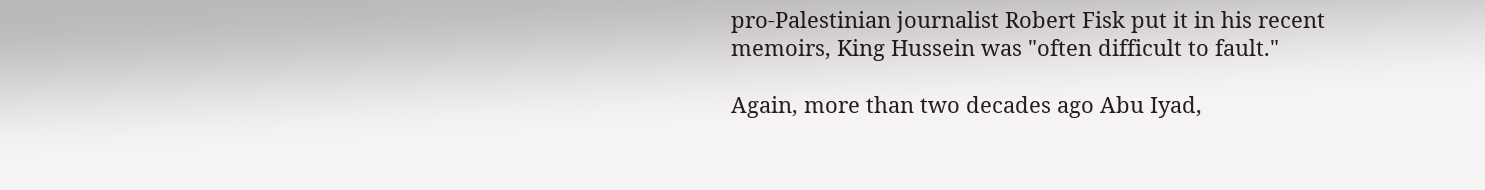pro-Palestinian journalist Robert Fisk put it in his recent memoirs, King Hussein was "often difficult to fault."

Again, more than two decades ago Abu Iyad,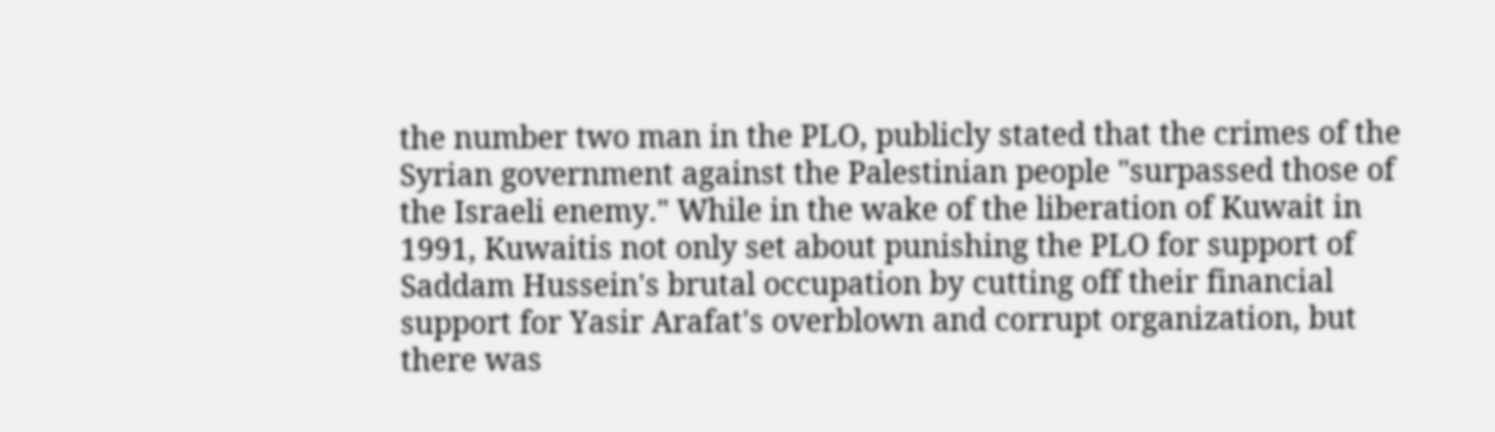the number two man in the PLO, publicly stated that the crimes of the Syrian government against the Palestinian people "surpassed those of the Israeli enemy." While in the wake of the liberation of Kuwait in 1991, Kuwaitis not only set about punishing the PLO for support of Saddam Hussein's brutal occupation by cutting off their financial support for Yasir Arafat's overblown and corrupt organization, but there was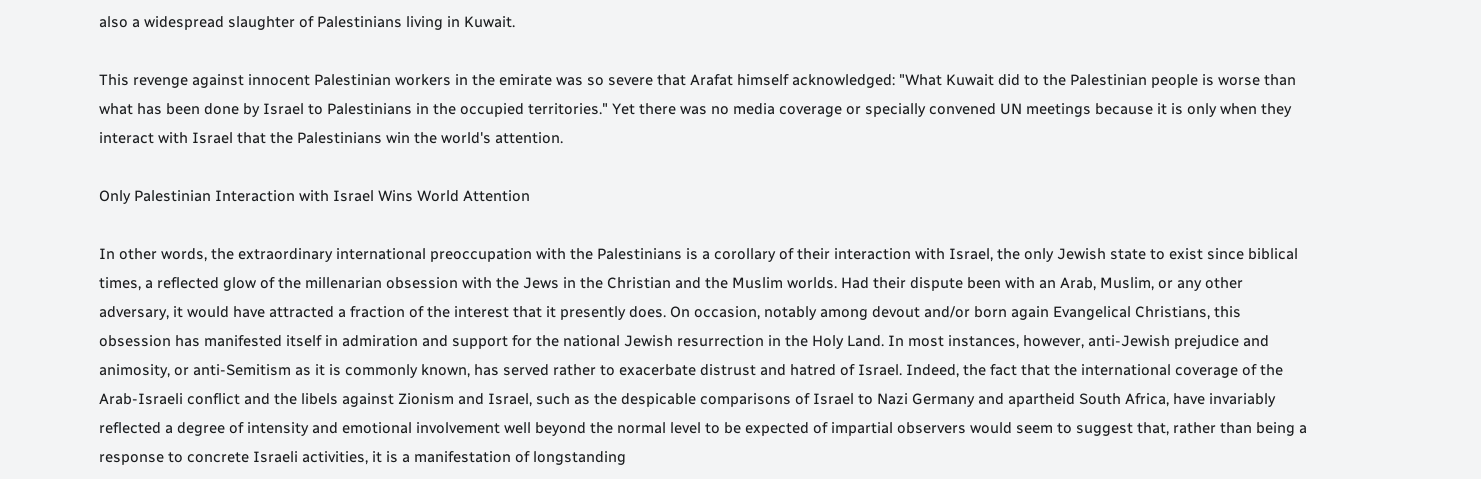also a widespread slaughter of Palestinians living in Kuwait.

This revenge against innocent Palestinian workers in the emirate was so severe that Arafat himself acknowledged: "What Kuwait did to the Palestinian people is worse than what has been done by Israel to Palestinians in the occupied territories." Yet there was no media coverage or specially convened UN meetings because it is only when they interact with Israel that the Palestinians win the world's attention.

Only Palestinian Interaction with Israel Wins World Attention

In other words, the extraordinary international preoccupation with the Palestinians is a corollary of their interaction with Israel, the only Jewish state to exist since biblical times, a reflected glow of the millenarian obsession with the Jews in the Christian and the Muslim worlds. Had their dispute been with an Arab, Muslim, or any other adversary, it would have attracted a fraction of the interest that it presently does. On occasion, notably among devout and/or born again Evangelical Christians, this obsession has manifested itself in admiration and support for the national Jewish resurrection in the Holy Land. In most instances, however, anti-Jewish prejudice and animosity, or anti-Semitism as it is commonly known, has served rather to exacerbate distrust and hatred of Israel. Indeed, the fact that the international coverage of the Arab-Israeli conflict and the libels against Zionism and Israel, such as the despicable comparisons of Israel to Nazi Germany and apartheid South Africa, have invariably reflected a degree of intensity and emotional involvement well beyond the normal level to be expected of impartial observers would seem to suggest that, rather than being a response to concrete Israeli activities, it is a manifestation of longstanding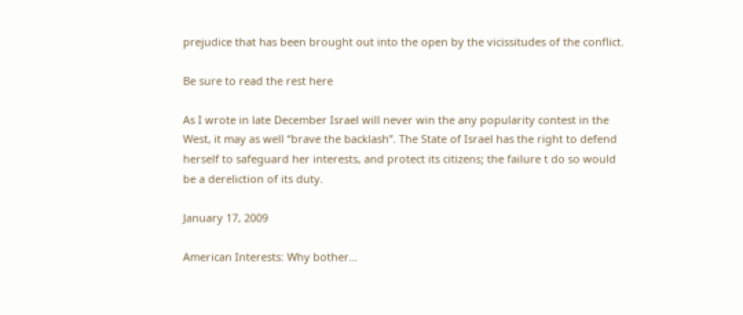prejudice that has been brought out into the open by the vicissitudes of the conflict.

Be sure to read the rest here

As I wrote in late December Israel will never win the any popularity contest in the West, it may as well “brave the backlash”. The State of Israel has the right to defend herself to safeguard her interests, and protect its citizens; the failure t do so would be a dereliction of its duty.

January 17, 2009

American Interests: Why bother…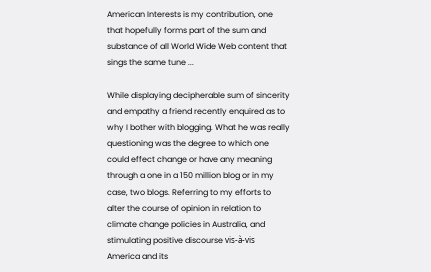American Interests is my contribution, one that hopefully forms part of the sum and substance of all World Wide Web content that sings the same tune ...

While displaying decipherable sum of sincerity and empathy a friend recently enquired as to why I bother with blogging. What he was really questioning was the degree to which one could effect change or have any meaning through a one in a 150 million blog or in my case, two blogs. Referring to my efforts to alter the course of opinion in relation to climate change policies in Australia, and stimulating positive discourse vis-à-vis America and its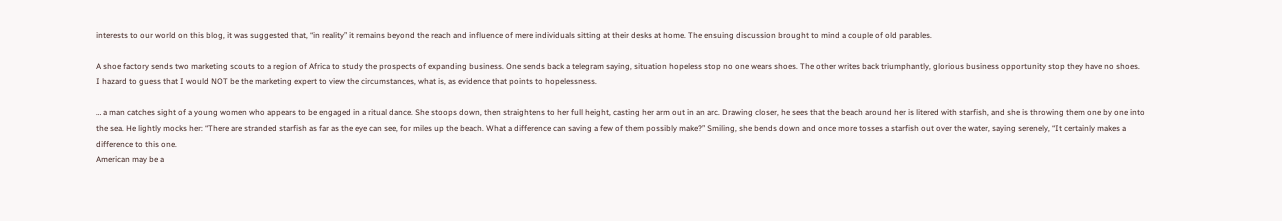interests to our world on this blog, it was suggested that, “in reality” it remains beyond the reach and influence of mere individuals sitting at their desks at home. The ensuing discussion brought to mind a couple of old parables.

A shoe factory sends two marketing scouts to a region of Africa to study the prospects of expanding business. One sends back a telegram saying, situation hopeless stop no one wears shoes. The other writes back triumphantly, glorious business opportunity stop they have no shoes.
I hazard to guess that I would NOT be the marketing expert to view the circumstances, what is, as evidence that points to hopelessness.

… a man catches sight of a young women who appears to be engaged in a ritual dance. She stoops down, then straightens to her full height, casting her arm out in an arc. Drawing closer, he sees that the beach around her is litered with starfish, and she is throwing them one by one into the sea. He lightly mocks her: “There are stranded starfish as far as the eye can see, for miles up the beach. What a difference can saving a few of them possibly make?” Smiling, she bends down and once more tosses a starfish out over the water, saying serenely, “It certainly makes a difference to this one.
American may be a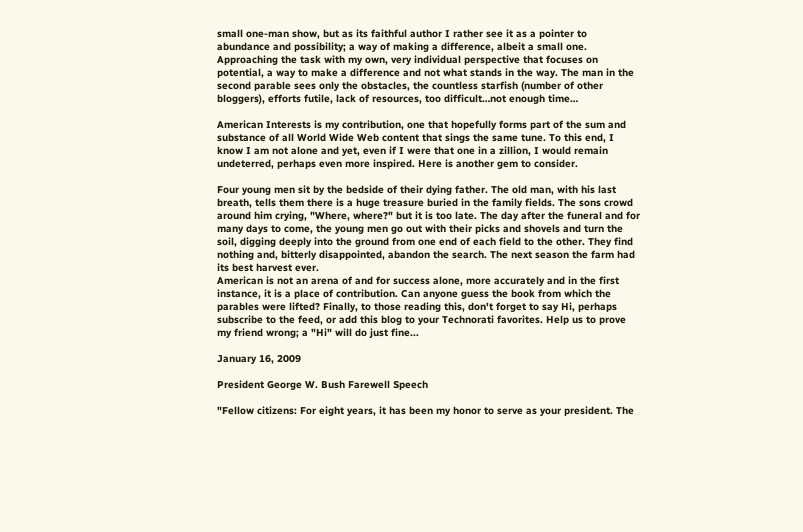small one-man show, but as its faithful author I rather see it as a pointer to abundance and possibility; a way of making a difference, albeit a small one. Approaching the task with my own, very individual perspective that focuses on potential, a way to make a difference and not what stands in the way. The man in the second parable sees only the obstacles, the countless starfish (number of other bloggers), efforts futile, lack of resources, too difficult…not enough time…

American Interests is my contribution, one that hopefully forms part of the sum and substance of all World Wide Web content that sings the same tune. To this end, I know I am not alone and yet, even if I were that one in a zillion, I would remain undeterred, perhaps even more inspired. Here is another gem to consider.

Four young men sit by the bedside of their dying father. The old man, with his last breath, tells them there is a huge treasure buried in the family fields. The sons crowd around him crying, "Where, where?" but it is too late. The day after the funeral and for many days to come, the young men go out with their picks and shovels and turn the soil, digging deeply into the ground from one end of each field to the other. They find nothing and, bitterly disappointed, abandon the search. The next season the farm had its best harvest ever.
American is not an arena of and for success alone, more accurately and in the first instance, it is a place of contribution. Can anyone guess the book from which the parables were lifted? Finally, to those reading this, don't forget to say Hi, perhaps subscribe to the feed, or add this blog to your Technorati favorites. Help us to prove my friend wrong; a "Hi" will do just fine...

January 16, 2009

President George W. Bush Farewell Speech

"Fellow citizens: For eight years, it has been my honor to serve as your president. The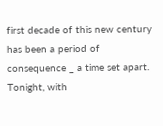first decade of this new century has been a period of consequence _ a time set apart. Tonight, with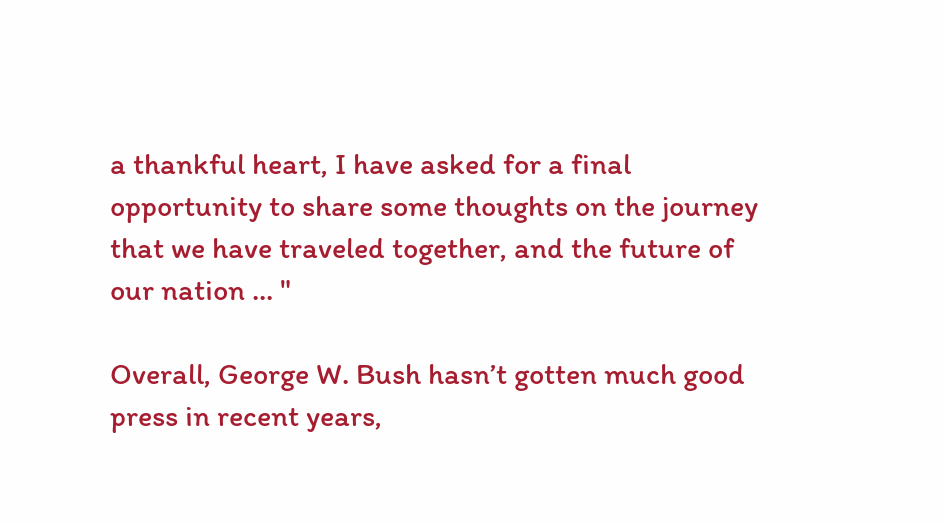a thankful heart, I have asked for a final opportunity to share some thoughts on the journey that we have traveled together, and the future of our nation ... "

Overall, George W. Bush hasn’t gotten much good press in recent years,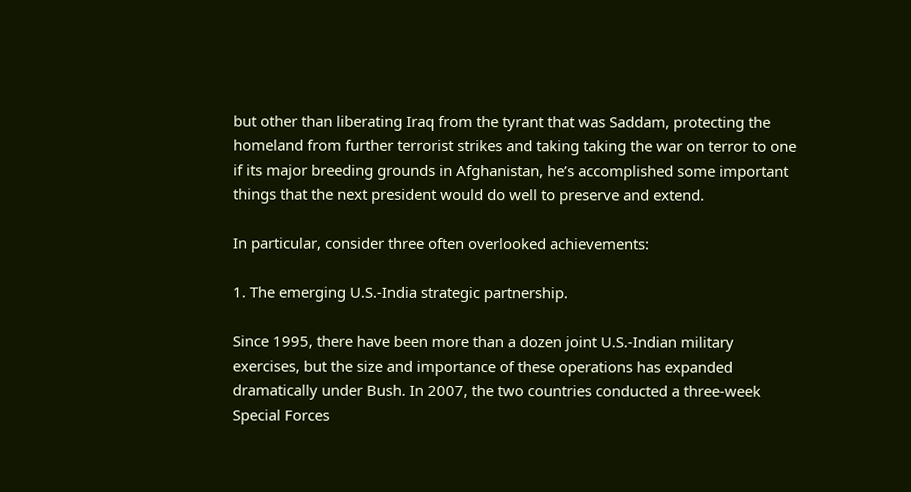but other than liberating Iraq from the tyrant that was Saddam, protecting the homeland from further terrorist strikes and taking taking the war on terror to one if its major breeding grounds in Afghanistan, he’s accomplished some important things that the next president would do well to preserve and extend.

In particular, consider three often overlooked achievements:

1. The emerging U.S.-India strategic partnership.

Since 1995, there have been more than a dozen joint U.S.-Indian military exercises, but the size and importance of these operations has expanded dramatically under Bush. In 2007, the two countries conducted a three-week Special Forces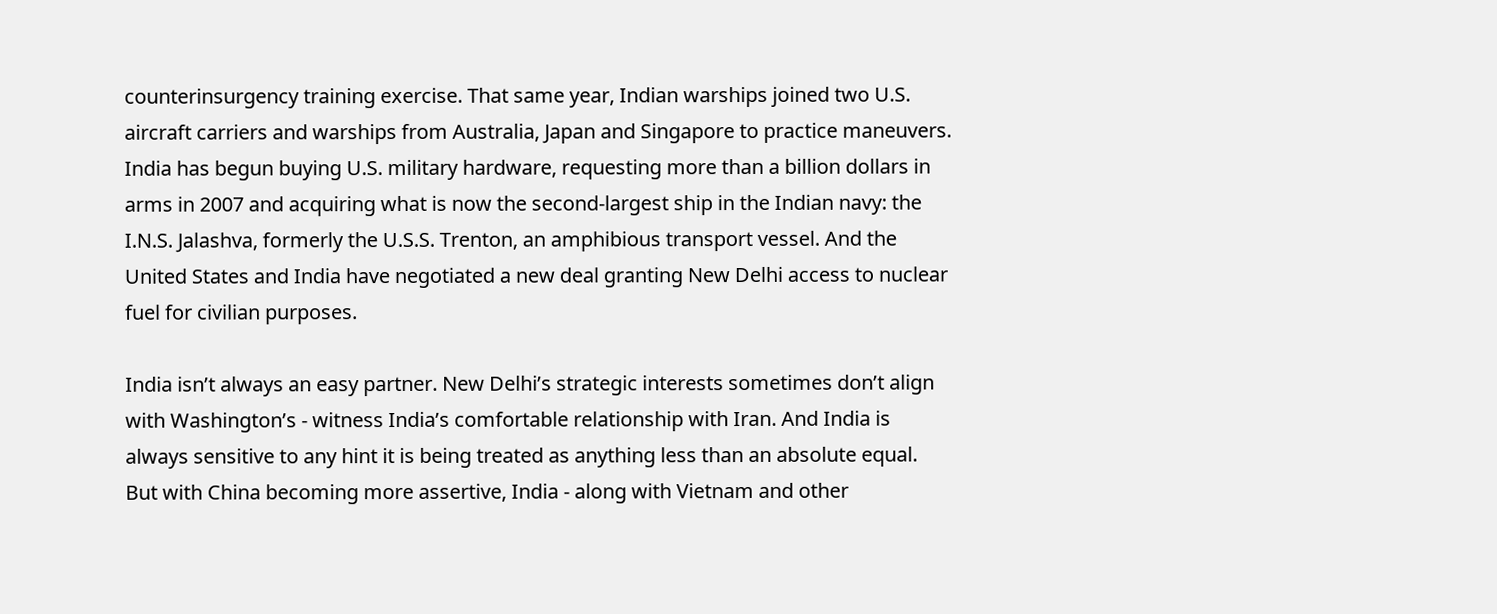counterinsurgency training exercise. That same year, Indian warships joined two U.S. aircraft carriers and warships from Australia, Japan and Singapore to practice maneuvers. India has begun buying U.S. military hardware, requesting more than a billion dollars in arms in 2007 and acquiring what is now the second-largest ship in the Indian navy: the I.N.S. Jalashva, formerly the U.S.S. Trenton, an amphibious transport vessel. And the United States and India have negotiated a new deal granting New Delhi access to nuclear fuel for civilian purposes.

India isn’t always an easy partner. New Delhi’s strategic interests sometimes don’t align with Washington’s - witness India’s comfortable relationship with Iran. And India is always sensitive to any hint it is being treated as anything less than an absolute equal. But with China becoming more assertive, India - along with Vietnam and other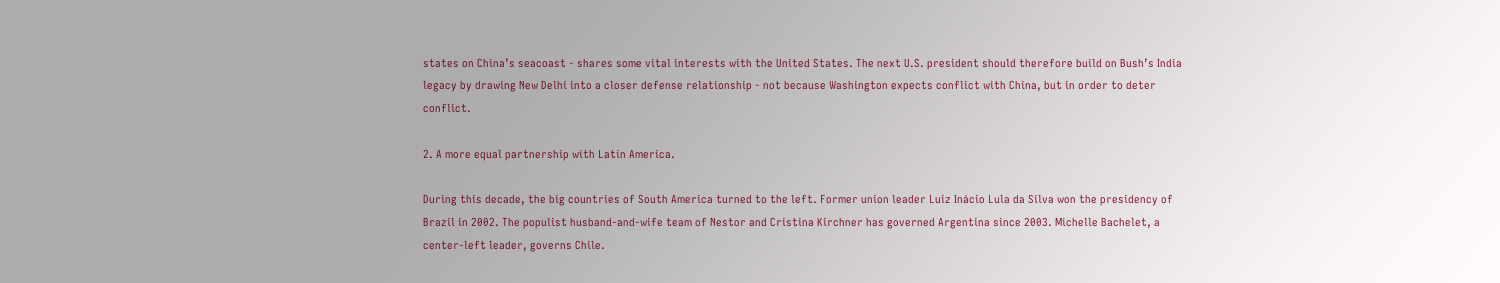states on China’s seacoast - shares some vital interests with the United States. The next U.S. president should therefore build on Bush’s India legacy by drawing New Delhi into a closer defense relationship - not because Washington expects conflict with China, but in order to deter conflict.

2. A more equal partnership with Latin America.

During this decade, the big countries of South America turned to the left. Former union leader Luiz Inácio Lula da Silva won the presidency of Brazil in 2002. The populist husband-and-wife team of Nestor and Cristina Kirchner has governed Argentina since 2003. Michelle Bachelet, a center-left leader, governs Chile.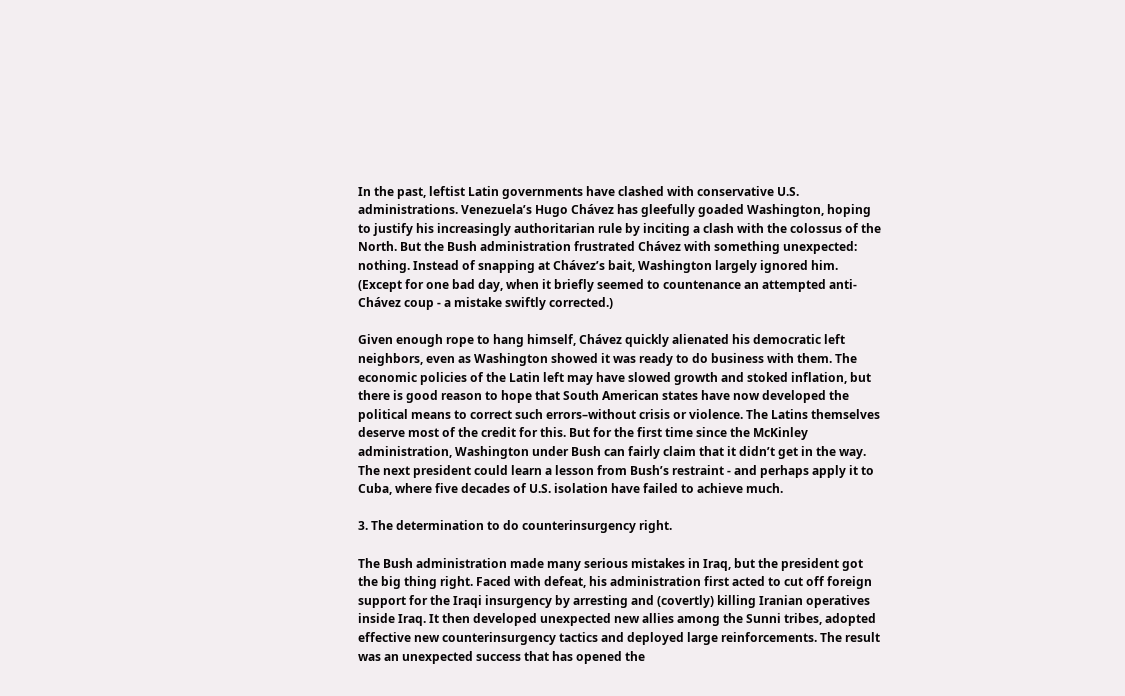In the past, leftist Latin governments have clashed with conservative U.S. administrations. Venezuela’s Hugo Chávez has gleefully goaded Washington, hoping to justify his increasingly authoritarian rule by inciting a clash with the colossus of the North. But the Bush administration frustrated Chávez with something unexpected: nothing. Instead of snapping at Chávez’s bait, Washington largely ignored him. (Except for one bad day, when it briefly seemed to countenance an attempted anti-Chávez coup - a mistake swiftly corrected.)

Given enough rope to hang himself, Chávez quickly alienated his democratic left neighbors, even as Washington showed it was ready to do business with them. The economic policies of the Latin left may have slowed growth and stoked inflation, but there is good reason to hope that South American states have now developed the political means to correct such errors–without crisis or violence. The Latins themselves deserve most of the credit for this. But for the first time since the McKinley administration, Washington under Bush can fairly claim that it didn’t get in the way. The next president could learn a lesson from Bush’s restraint - and perhaps apply it to Cuba, where five decades of U.S. isolation have failed to achieve much.

3. The determination to do counterinsurgency right.

The Bush administration made many serious mistakes in Iraq, but the president got the big thing right. Faced with defeat, his administration first acted to cut off foreign support for the Iraqi insurgency by arresting and (covertly) killing Iranian operatives inside Iraq. It then developed unexpected new allies among the Sunni tribes, adopted effective new counterinsurgency tactics and deployed large reinforcements. The result was an unexpected success that has opened the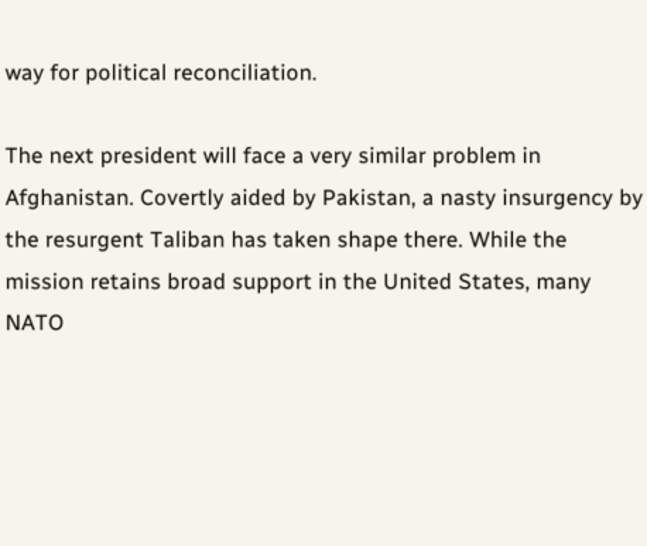way for political reconciliation.

The next president will face a very similar problem in Afghanistan. Covertly aided by Pakistan, a nasty insurgency by the resurgent Taliban has taken shape there. While the mission retains broad support in the United States, many NATO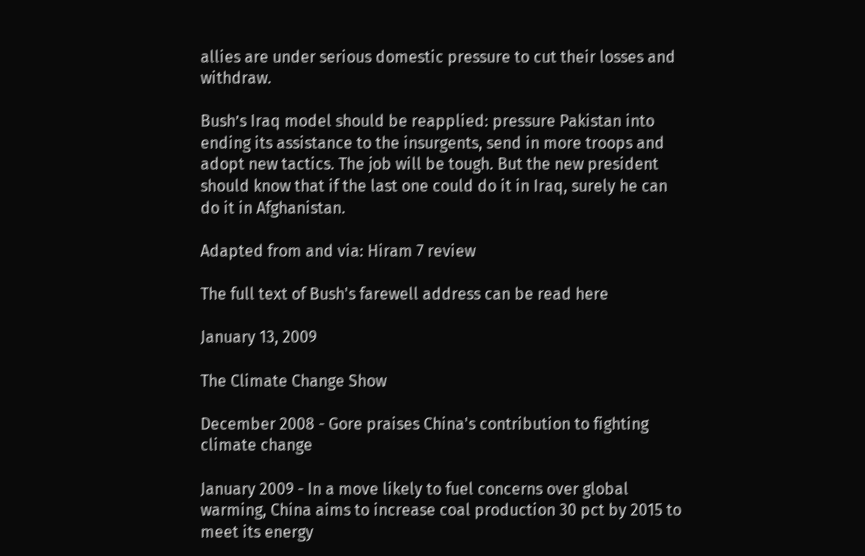allies are under serious domestic pressure to cut their losses and withdraw.

Bush’s Iraq model should be reapplied: pressure Pakistan into ending its assistance to the insurgents, send in more troops and adopt new tactics. The job will be tough. But the new president should know that if the last one could do it in Iraq, surely he can do it in Afghanistan.

Adapted from and via: Hiram 7 review

The full text of Bush's farewell address can be read here

January 13, 2009

The Climate Change Show

December 2008 - Gore praises China's contribution to fighting climate change

January 2009 - In a move likely to fuel concerns over global warming, China aims to increase coal production 30 pct by 2015 to meet its energy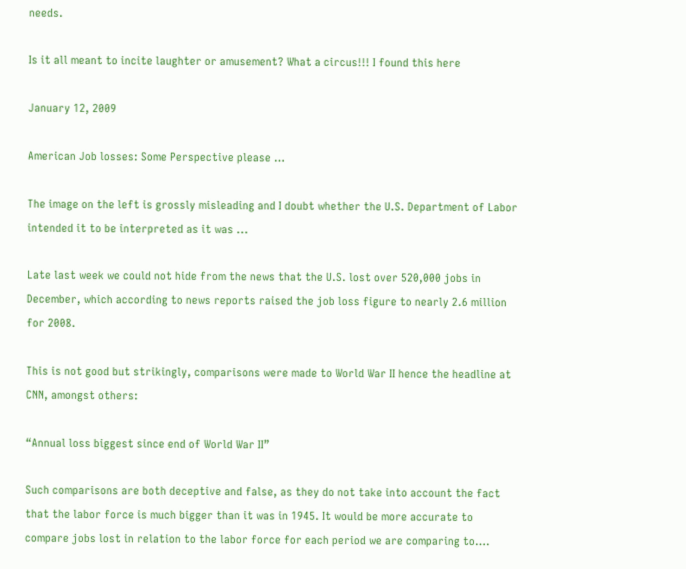needs.

Is it all meant to incite laughter or amusement? What a circus!!! I found this here

January 12, 2009

American Job losses: Some Perspective please …

The image on the left is grossly misleading and I doubt whether the U.S. Department of Labor intended it to be interpreted as it was ...

Late last week we could not hide from the news that the U.S. lost over 520,000 jobs in December, which according to news reports raised the job loss figure to nearly 2.6 million for 2008.

This is not good but strikingly, comparisons were made to World War II hence the headline at CNN, amongst others:

“Annual loss biggest since end of World War II”

Such comparisons are both deceptive and false, as they do not take into account the fact that the labor force is much bigger than it was in 1945. It would be more accurate to compare jobs lost in relation to the labor force for each period we are comparing to….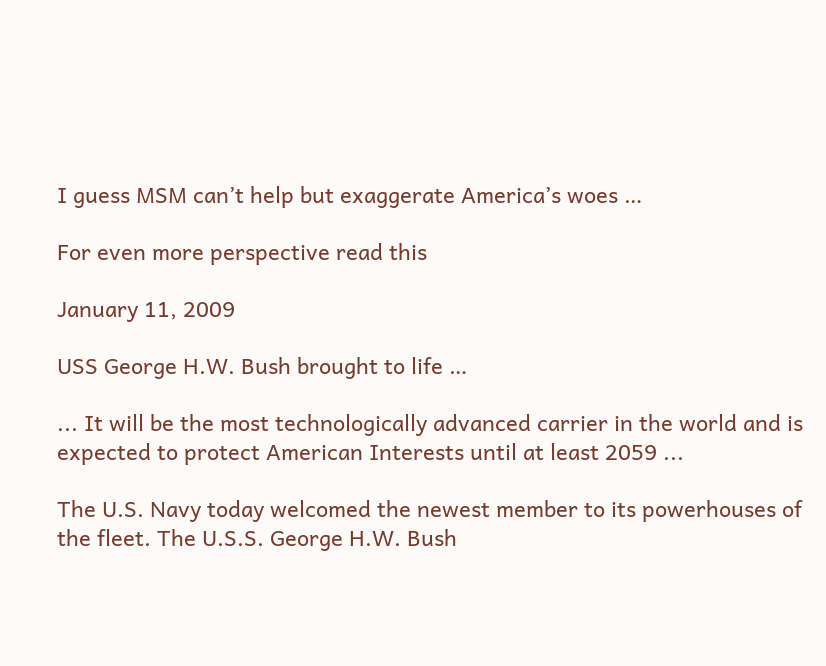I guess MSM can’t help but exaggerate America’s woes …

For even more perspective read this

January 11, 2009

USS George H.W. Bush brought to life …

... It will be the most technologically advanced carrier in the world and is expected to protect American Interests until at least 2059 ...

The U.S. Navy today welcomed the newest member to its powerhouses of the fleet. The U.S.S. George H.W. Bush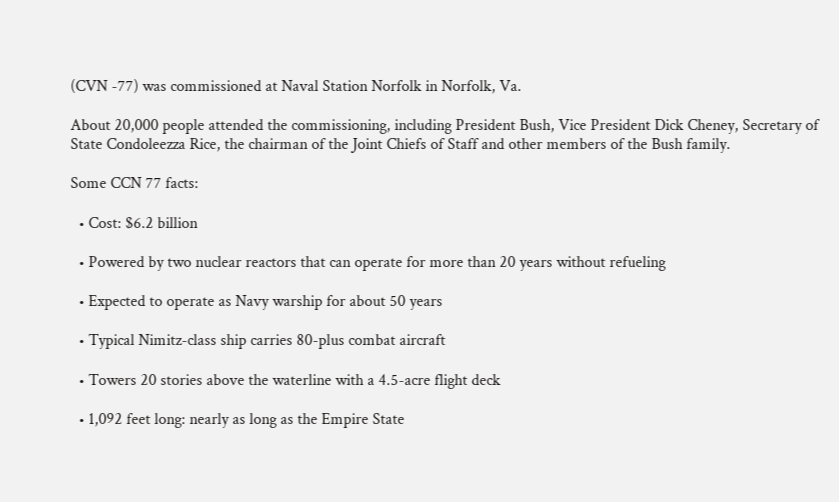(CVN -77) was commissioned at Naval Station Norfolk in Norfolk, Va.

About 20,000 people attended the commissioning, including President Bush, Vice President Dick Cheney, Secretary of State Condoleezza Rice, the chairman of the Joint Chiefs of Staff and other members of the Bush family.

Some CCN 77 facts:

  • Cost: $6.2 billion

  • Powered by two nuclear reactors that can operate for more than 20 years without refueling

  • Expected to operate as Navy warship for about 50 years

  • Typical Nimitz-class ship carries 80-plus combat aircraft

  • Towers 20 stories above the waterline with a 4.5-acre flight deck

  • 1,092 feet long: nearly as long as the Empire State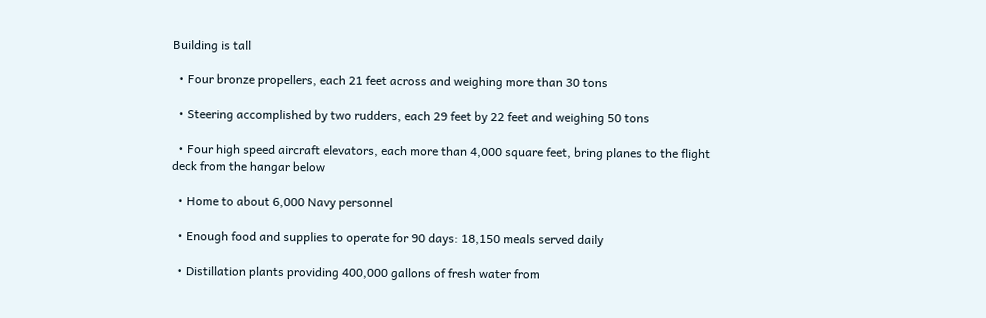Building is tall

  • Four bronze propellers, each 21 feet across and weighing more than 30 tons

  • Steering accomplished by two rudders, each 29 feet by 22 feet and weighing 50 tons

  • Four high speed aircraft elevators, each more than 4,000 square feet, bring planes to the flight deck from the hangar below

  • Home to about 6,000 Navy personnel

  • Enough food and supplies to operate for 90 days: 18,150 meals served daily

  • Distillation plants providing 400,000 gallons of fresh water from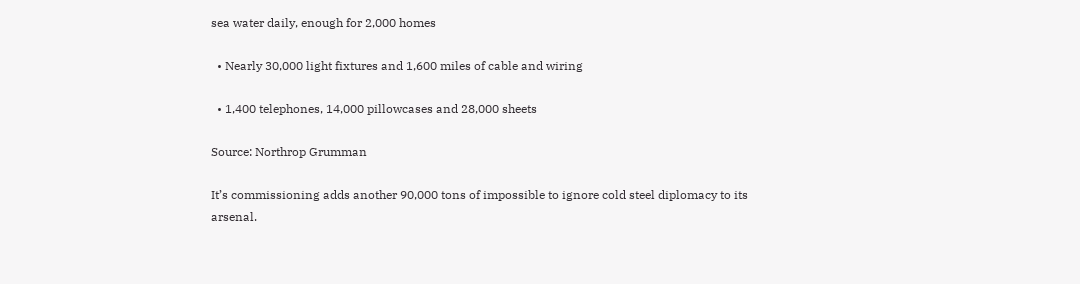sea water daily, enough for 2,000 homes

  • Nearly 30,000 light fixtures and 1,600 miles of cable and wiring

  • 1,400 telephones, 14,000 pillowcases and 28,000 sheets

Source: Northrop Grumman

It’s commissioning adds another 90,000 tons of impossible to ignore cold steel diplomacy to its arsenal.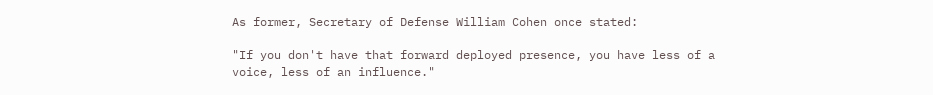As former, Secretary of Defense William Cohen once stated:

"If you don't have that forward deployed presence, you have less of a voice, less of an influence."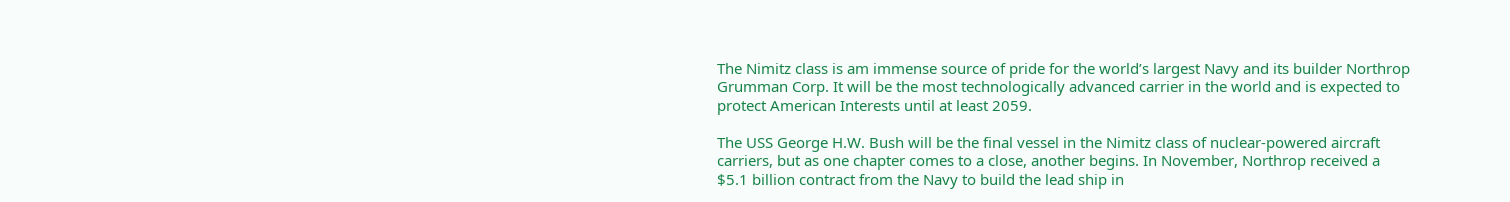The Nimitz class is am immense source of pride for the world’s largest Navy and its builder Northrop Grumman Corp. It will be the most technologically advanced carrier in the world and is expected to protect American Interests until at least 2059.

The USS George H.W. Bush will be the final vessel in the Nimitz class of nuclear-powered aircraft carriers, but as one chapter comes to a close, another begins. In November, Northrop received a $5.1 billion contract from the Navy to build the lead ship in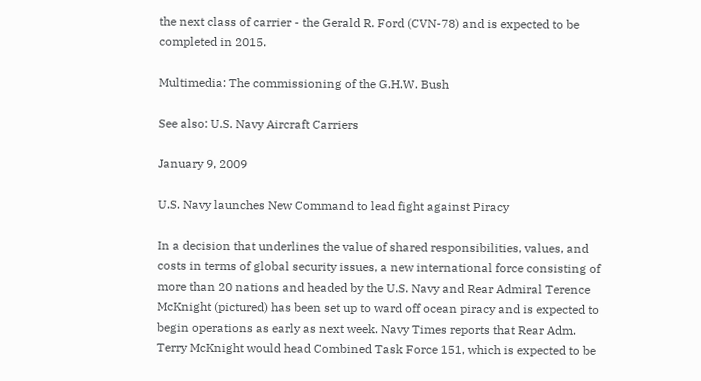the next class of carrier - the Gerald R. Ford (CVN-78) and is expected to be completed in 2015.

Multimedia: The commissioning of the G.H.W. Bush

See also: U.S. Navy Aircraft Carriers

January 9, 2009

U.S. Navy launches New Command to lead fight against Piracy

In a decision that underlines the value of shared responsibilities, values, and costs in terms of global security issues, a new international force consisting of more than 20 nations and headed by the U.S. Navy and Rear Admiral Terence McKnight (pictured) has been set up to ward off ocean piracy and is expected to begin operations as early as next week. Navy Times reports that Rear Adm. Terry McKnight would head Combined Task Force 151, which is expected to be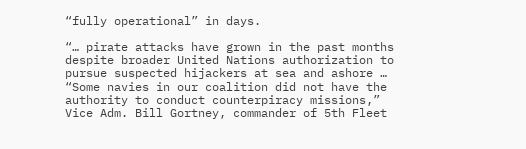“fully operational” in days.

“… pirate attacks have grown in the past months despite broader United Nations authorization to pursue suspected hijackers at sea and ashore … “Some navies in our coalition did not have the authority to conduct counterpiracy missions,” Vice Adm. Bill Gortney, commander of 5th Fleet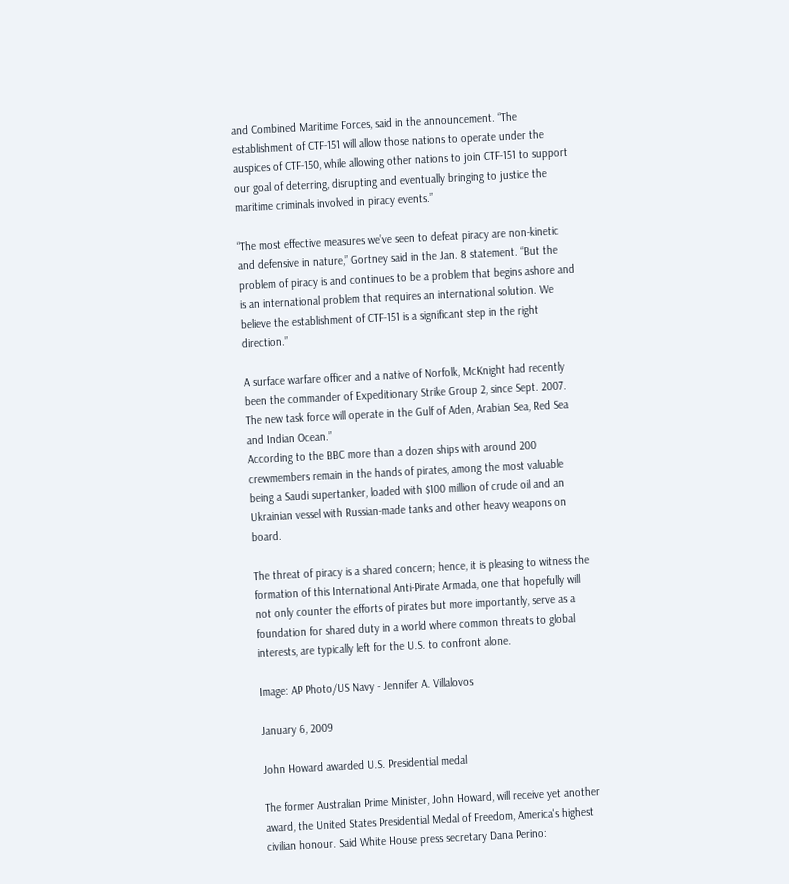and Combined Maritime Forces, said in the announcement. “The establishment of CTF-151 will allow those nations to operate under the auspices of CTF-150, while allowing other nations to join CTF-151 to support our goal of deterring, disrupting and eventually bringing to justice the maritime criminals involved in piracy events.”

“The most effective measures we’ve seen to defeat piracy are non-kinetic and defensive in nature,” Gortney said in the Jan. 8 statement. “But the problem of piracy is and continues to be a problem that begins ashore and is an international problem that requires an international solution. We believe the establishment of CTF-151 is a significant step in the right direction.”

A surface warfare officer and a native of Norfolk, McKnight had recently been the commander of Expeditionary Strike Group 2, since Sept. 2007. The new task force will operate in the Gulf of Aden, Arabian Sea, Red Sea and Indian Ocean.”
According to the BBC more than a dozen ships with around 200 crewmembers remain in the hands of pirates, among the most valuable being a Saudi supertanker, loaded with $100 million of crude oil and an Ukrainian vessel with Russian-made tanks and other heavy weapons on board.

The threat of piracy is a shared concern; hence, it is pleasing to witness the formation of this International Anti-Pirate Armada, one that hopefully will not only counter the efforts of pirates but more importantly, serve as a foundation for shared duty in a world where common threats to global interests, are typically left for the U.S. to confront alone.

Image: AP Photo/US Navy - Jennifer A. Villalovos

January 6, 2009

John Howard awarded U.S. Presidential medal

The former Australian Prime Minister, John Howard, will receive yet another award, the United States Presidential Medal of Freedom, America's highest civilian honour. Said White House press secretary Dana Perino: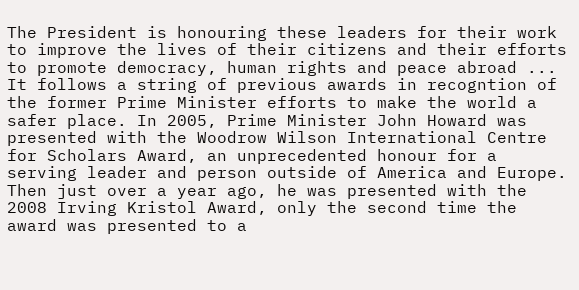The President is honouring these leaders for their work to improve the lives of their citizens and their efforts to promote democracy, human rights and peace abroad ...
It follows a string of previous awards in recogntion of the former Prime Minister efforts to make the world a safer place. In 2005, Prime Minister John Howard was presented with the Woodrow Wilson International Centre for Scholars Award, an unprecedented honour for a serving leader and person outside of America and Europe. Then just over a year ago, he was presented with the 2008 Irving Kristol Award, only the second time the award was presented to a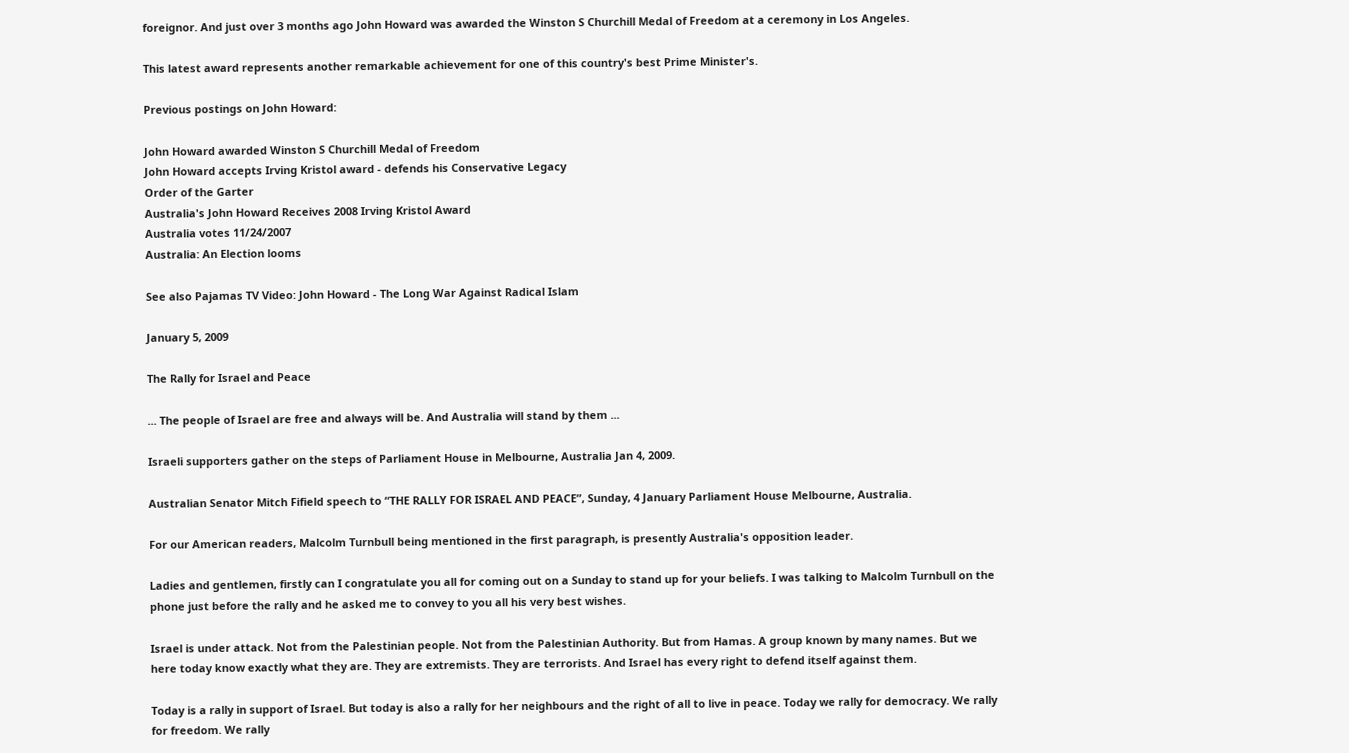foreignor. And just over 3 months ago John Howard was awarded the Winston S Churchill Medal of Freedom at a ceremony in Los Angeles.

This latest award represents another remarkable achievement for one of this country's best Prime Minister's.

Previous postings on John Howard:

John Howard awarded Winston S Churchill Medal of Freedom
John Howard accepts Irving Kristol award - defends his Conservative Legacy
Order of the Garter
Australia's John Howard Receives 2008 Irving Kristol Award
Australia votes 11/24/2007
Australia: An Election looms

See also Pajamas TV Video: John Howard - The Long War Against Radical Islam

January 5, 2009

The Rally for Israel and Peace

... The people of Israel are free and always will be. And Australia will stand by them ...

Israeli supporters gather on the steps of Parliament House in Melbourne, Australia Jan 4, 2009.

Australian Senator Mitch Fifield speech to “THE RALLY FOR ISRAEL AND PEACE”, Sunday, 4 January Parliament House Melbourne, Australia.

For our American readers, Malcolm Turnbull being mentioned in the first paragraph, is presently Australia's opposition leader.

Ladies and gentlemen, firstly can I congratulate you all for coming out on a Sunday to stand up for your beliefs. I was talking to Malcolm Turnbull on the phone just before the rally and he asked me to convey to you all his very best wishes.

Israel is under attack. Not from the Palestinian people. Not from the Palestinian Authority. But from Hamas. A group known by many names. But we here today know exactly what they are. They are extremists. They are terrorists. And Israel has every right to defend itself against them.

Today is a rally in support of Israel. But today is also a rally for her neighbours and the right of all to live in peace. Today we rally for democracy. We rally for freedom. We rally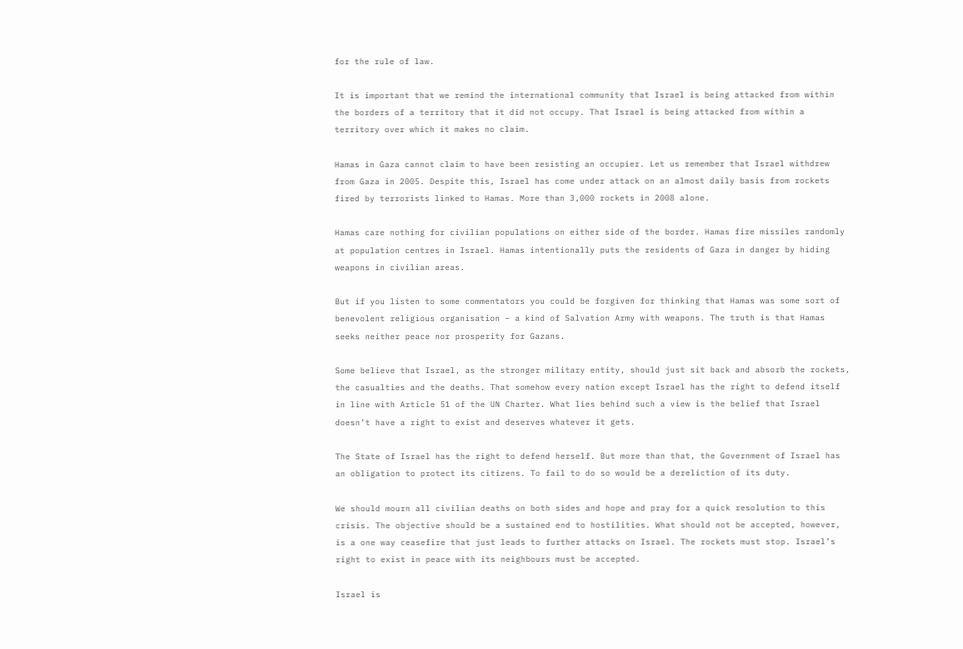for the rule of law.

It is important that we remind the international community that Israel is being attacked from within the borders of a territory that it did not occupy. That Israel is being attacked from within a territory over which it makes no claim.

Hamas in Gaza cannot claim to have been resisting an occupier. Let us remember that Israel withdrew from Gaza in 2005. Despite this, Israel has come under attack on an almost daily basis from rockets fired by terrorists linked to Hamas. More than 3,000 rockets in 2008 alone.

Hamas care nothing for civilian populations on either side of the border. Hamas fire missiles randomly at population centres in Israel. Hamas intentionally puts the residents of Gaza in danger by hiding weapons in civilian areas.

But if you listen to some commentators you could be forgiven for thinking that Hamas was some sort of benevolent religious organisation – a kind of Salvation Army with weapons. The truth is that Hamas seeks neither peace nor prosperity for Gazans.

Some believe that Israel, as the stronger military entity, should just sit back and absorb the rockets, the casualties and the deaths. That somehow every nation except Israel has the right to defend itself in line with Article 51 of the UN Charter. What lies behind such a view is the belief that Israel doesn’t have a right to exist and deserves whatever it gets.

The State of Israel has the right to defend herself. But more than that, the Government of Israel has an obligation to protect its citizens. To fail to do so would be a dereliction of its duty.

We should mourn all civilian deaths on both sides and hope and pray for a quick resolution to this crisis. The objective should be a sustained end to hostilities. What should not be accepted, however, is a one way ceasefire that just leads to further attacks on Israel. The rockets must stop. Israel’s right to exist in peace with its neighbours must be accepted.

Israel is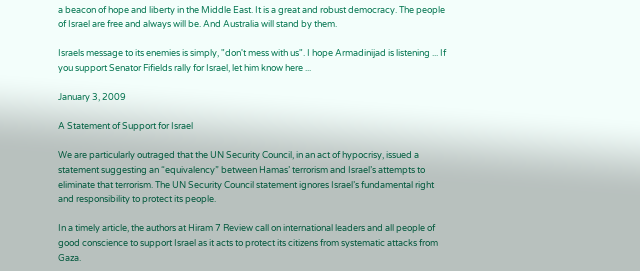a beacon of hope and liberty in the Middle East. It is a great and robust democracy. The people of Israel are free and always will be. And Australia will stand by them.

Israels message to its enemies is simply, "don't mess with us". I hope Armadinijad is listening ... If you support Senator Fifields rally for Israel, let him know here ...

January 3, 2009

A Statement of Support for Israel

We are particularly outraged that the UN Security Council, in an act of hypocrisy, issued a statement suggesting an “equivalency” between Hamas’ terrorism and Israel’s attempts to eliminate that terrorism. The UN Security Council statement ignores Israel’s fundamental right and responsibility to protect its people.

In a timely article, the authors at Hiram 7 Review call on international leaders and all people of good conscience to support Israel as it acts to protect its citizens from systematic attacks from Gaza.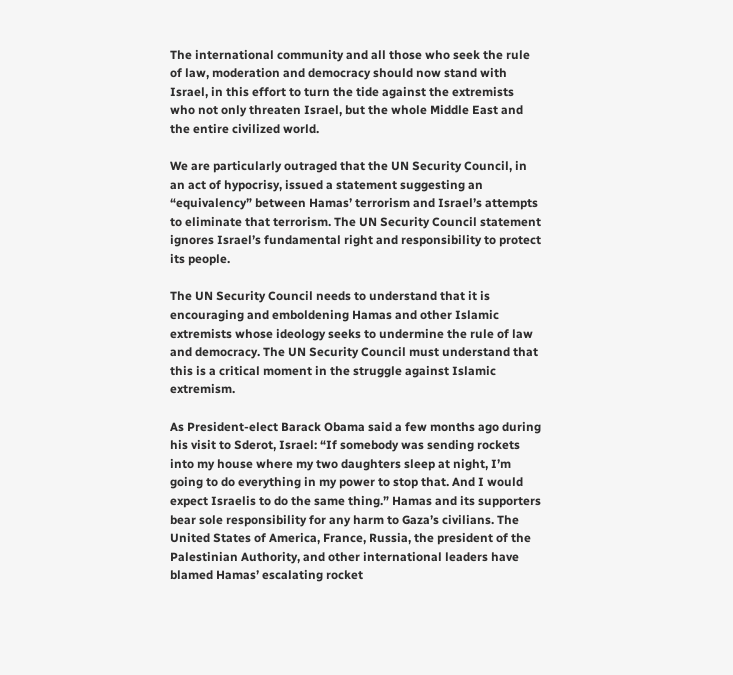The international community and all those who seek the rule of law, moderation and democracy should now stand with Israel, in this effort to turn the tide against the extremists who not only threaten Israel, but the whole Middle East and the entire civilized world.

We are particularly outraged that the UN Security Council, in an act of hypocrisy, issued a statement suggesting an “equivalency” between Hamas’ terrorism and Israel’s attempts to eliminate that terrorism. The UN Security Council statement ignores Israel’s fundamental right and responsibility to protect its people.

The UN Security Council needs to understand that it is encouraging and emboldening Hamas and other Islamic extremists whose ideology seeks to undermine the rule of law and democracy. The UN Security Council must understand that this is a critical moment in the struggle against Islamic extremism.

As President-elect Barack Obama said a few months ago during his visit to Sderot, Israel: “If somebody was sending rockets into my house where my two daughters sleep at night, I’m going to do everything in my power to stop that. And I would expect Israelis to do the same thing.” Hamas and its supporters bear sole responsibility for any harm to Gaza’s civilians. The United States of America, France, Russia, the president of the Palestinian Authority, and other international leaders have blamed Hamas’ escalating rocket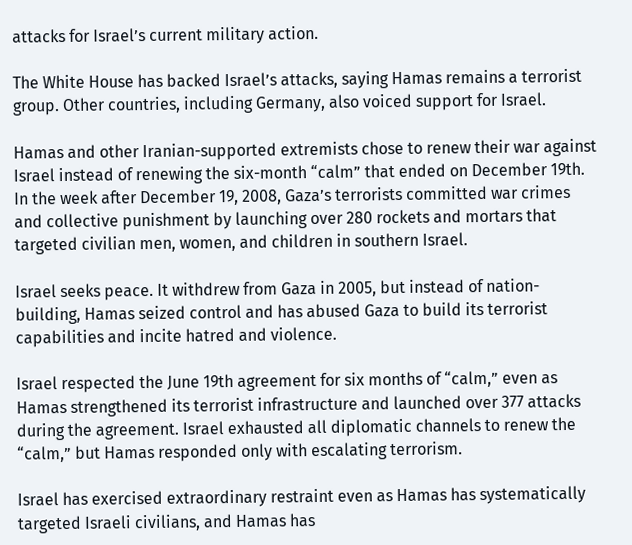attacks for Israel’s current military action.

The White House has backed Israel’s attacks, saying Hamas remains a terrorist group. Other countries, including Germany, also voiced support for Israel.

Hamas and other Iranian-supported extremists chose to renew their war against Israel instead of renewing the six-month “calm” that ended on December 19th. In the week after December 19, 2008, Gaza’s terrorists committed war crimes and collective punishment by launching over 280 rockets and mortars that targeted civilian men, women, and children in southern Israel.

Israel seeks peace. It withdrew from Gaza in 2005, but instead of nation-building, Hamas seized control and has abused Gaza to build its terrorist capabilities and incite hatred and violence.

Israel respected the June 19th agreement for six months of “calm,” even as Hamas strengthened its terrorist infrastructure and launched over 377 attacks during the agreement. Israel exhausted all diplomatic channels to renew the “calm,” but Hamas responded only with escalating terrorism.

Israel has exercised extraordinary restraint even as Hamas has systematically targeted Israeli civilians, and Hamas has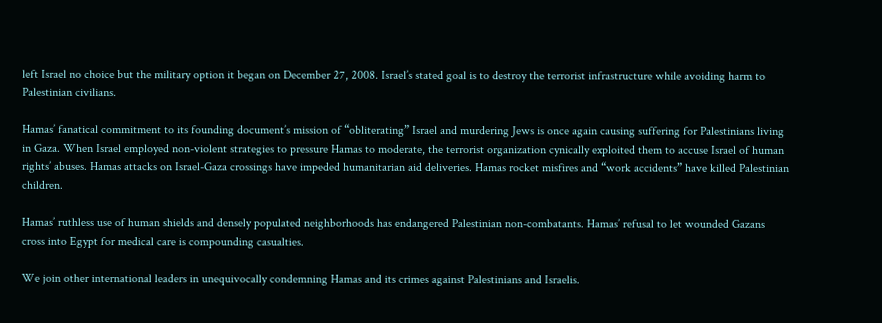left Israel no choice but the military option it began on December 27, 2008. Israel’s stated goal is to destroy the terrorist infrastructure while avoiding harm to Palestinian civilians.

Hamas’ fanatical commitment to its founding document’s mission of “obliterating” Israel and murdering Jews is once again causing suffering for Palestinians living in Gaza. When Israel employed non-violent strategies to pressure Hamas to moderate, the terrorist organization cynically exploited them to accuse Israel of human rights’ abuses. Hamas attacks on Israel-Gaza crossings have impeded humanitarian aid deliveries. Hamas rocket misfires and “work accidents” have killed Palestinian children.

Hamas’ ruthless use of human shields and densely populated neighborhoods has endangered Palestinian non-combatants. Hamas’ refusal to let wounded Gazans cross into Egypt for medical care is compounding casualties.

We join other international leaders in unequivocally condemning Hamas and its crimes against Palestinians and Israelis.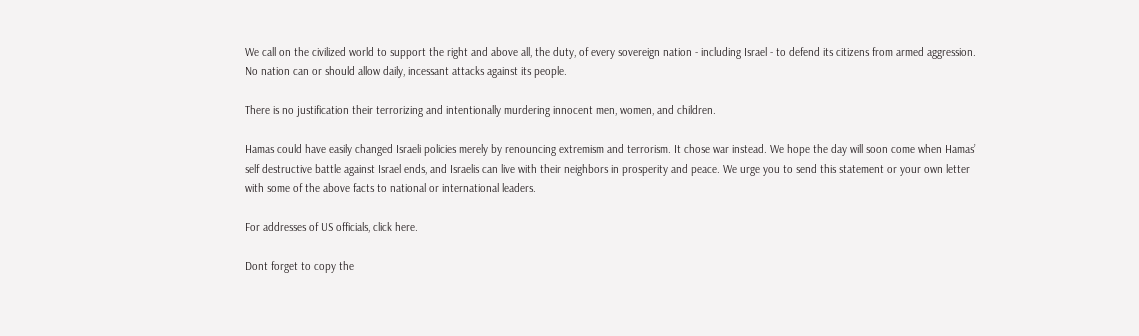We call on the civilized world to support the right and above all, the duty, of every sovereign nation - including Israel - to defend its citizens from armed aggression. No nation can or should allow daily, incessant attacks against its people.

There is no justification their terrorizing and intentionally murdering innocent men, women, and children.

Hamas could have easily changed Israeli policies merely by renouncing extremism and terrorism. It chose war instead. We hope the day will soon come when Hamas’ self destructive battle against Israel ends, and Israelis can live with their neighbors in prosperity and peace. We urge you to send this statement or your own letter with some of the above facts to national or international leaders.

For addresses of US officials, click here.

Dont forget to copy the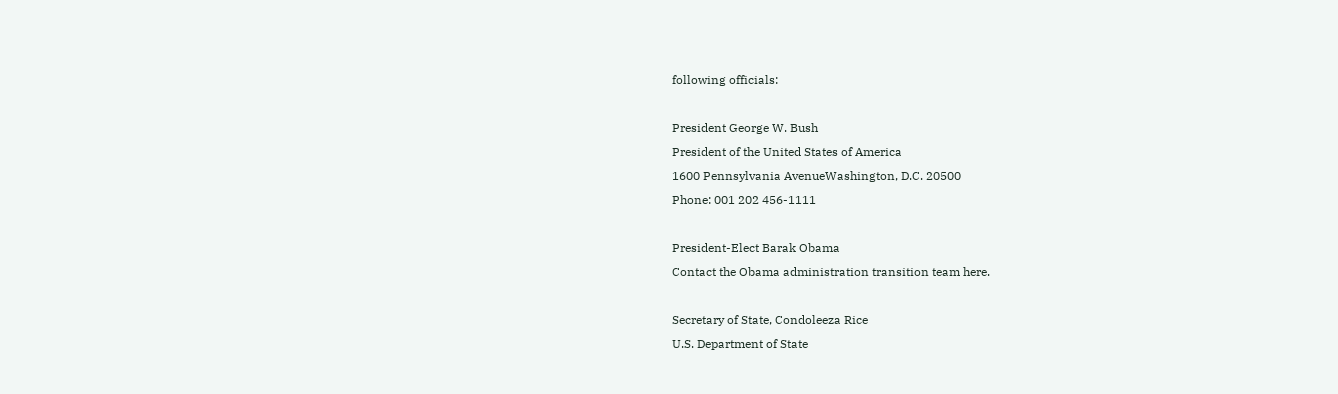following officials:

President George W. Bush
President of the United States of America
1600 Pennsylvania AvenueWashington, D.C. 20500
Phone: 001 202 456-1111

President-Elect Barak Obama
Contact the Obama administration transition team here.

Secretary of State, Condoleeza Rice
U.S. Department of State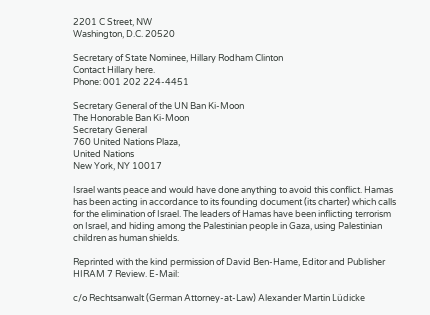2201 C Street, NW
Washington, D.C. 20520

Secretary of State Nominee, Hillary Rodham Clinton
Contact Hillary here.
Phone: 001 202 224-4451

Secretary General of the UN Ban Ki-Moon
The Honorable Ban Ki-Moon
Secretary General
760 United Nations Plaza,
United Nations
New York, NY 10017

Israel wants peace and would have done anything to avoid this conflict. Hamas has been acting in accordance to its founding document (its charter) which calls for the elimination of Israel. The leaders of Hamas have been inflicting terrorism on Israel, and hiding among the Palestinian people in Gaza, using Palestinian children as human shields.

Reprinted with the kind permission of David Ben-Hame, Editor and Publisher HIRAM 7 Review. E-Mail:

c/o Rechtsanwalt (German Attorney-at-Law) Alexander Martin Lüdicke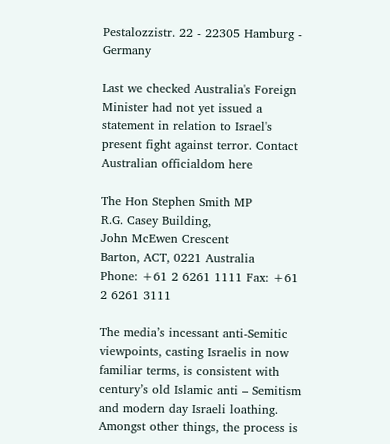Pestalozzistr. 22 - 22305 Hamburg - Germany

Last we checked Australia's Foreign Minister had not yet issued a statement in relation to Israel's present fight against terror. Contact Australian officialdom here

The Hon Stephen Smith MP
R.G. Casey Building,
John McEwen Crescent
Barton, ACT, 0221 Australia
Phone: +61 2 6261 1111 Fax: +61 2 6261 3111

The media’s incessant anti-Semitic viewpoints, casting Israelis in now familiar terms, is consistent with century’s old Islamic anti – Semitism and modern day Israeli loathing. Amongst other things, the process is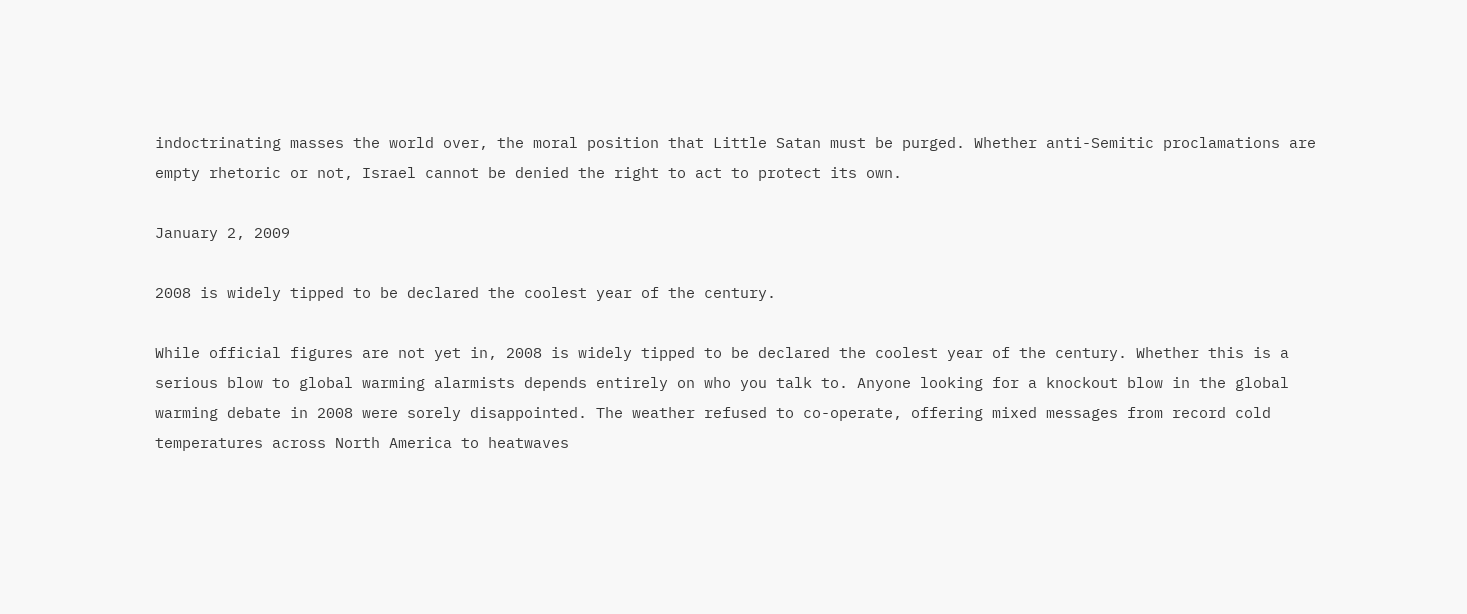indoctrinating masses the world over, the moral position that Little Satan must be purged. Whether anti-Semitic proclamations are empty rhetoric or not, Israel cannot be denied the right to act to protect its own.

January 2, 2009

2008 is widely tipped to be declared the coolest year of the century.

While official figures are not yet in, 2008 is widely tipped to be declared the coolest year of the century. Whether this is a serious blow to global warming alarmists depends entirely on who you talk to. Anyone looking for a knockout blow in the global warming debate in 2008 were sorely disappointed. The weather refused to co-operate, offering mixed messages from record cold temperatures across North America to heatwaves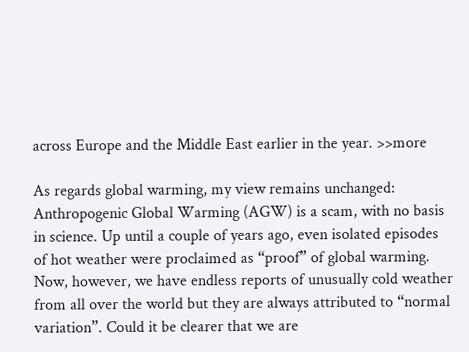across Europe and the Middle East earlier in the year. >>more

As regards global warming, my view remains unchanged: Anthropogenic Global Warming (AGW) is a scam, with no basis in science. Up until a couple of years ago, even isolated episodes of hot weather were proclaimed as “proof” of global warming. Now, however, we have endless reports of unusually cold weather from all over the world but they are always attributed to “normal variation”. Could it be clearer that we are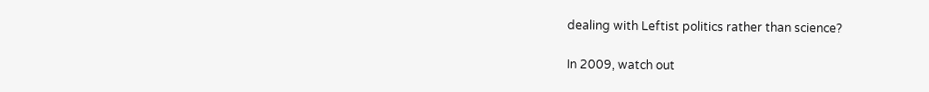dealing with Leftist politics rather than science?

In 2009, watch out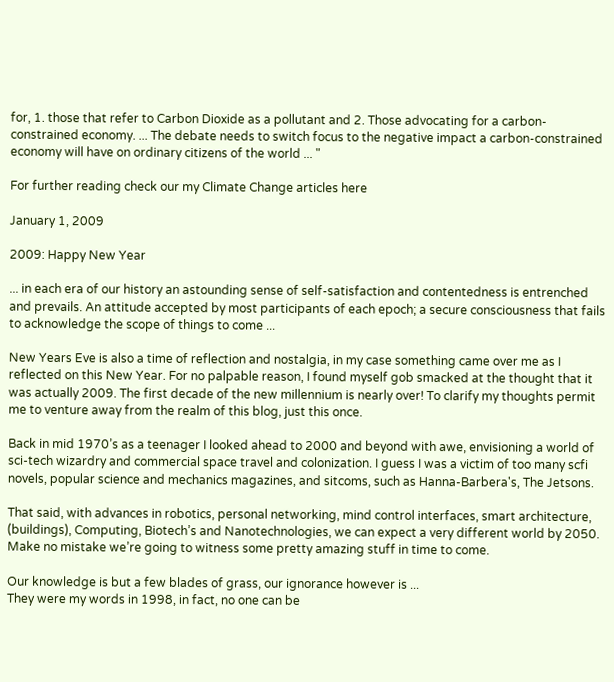for, 1. those that refer to Carbon Dioxide as a pollutant and 2. Those advocating for a carbon-constrained economy. ... The debate needs to switch focus to the negative impact a carbon-constrained economy will have on ordinary citizens of the world ... "

For further reading check our my Climate Change articles here

January 1, 2009

2009: Happy New Year

... in each era of our history an astounding sense of self-satisfaction and contentedness is entrenched and prevails. An attitude accepted by most participants of each epoch; a secure consciousness that fails to acknowledge the scope of things to come ...

New Years Eve is also a time of reflection and nostalgia, in my case something came over me as I reflected on this New Year. For no palpable reason, I found myself gob smacked at the thought that it was actually 2009. The first decade of the new millennium is nearly over! To clarify my thoughts permit me to venture away from the realm of this blog, just this once.

Back in mid 1970’s as a teenager I looked ahead to 2000 and beyond with awe, envisioning a world of sci-tech wizardry and commercial space travel and colonization. I guess I was a victim of too many scfi novels, popular science and mechanics magazines, and sitcoms, such as Hanna-Barbera's, The Jetsons.

That said, with advances in robotics, personal networking, mind control interfaces, smart architecture, (buildings), Computing, Biotech’s and Nanotechnologies, we can expect a very different world by 2050. Make no mistake we’re going to witness some pretty amazing stuff in time to come.

Our knowledge is but a few blades of grass, our ignorance however is ...
They were my words in 1998, in fact, no one can be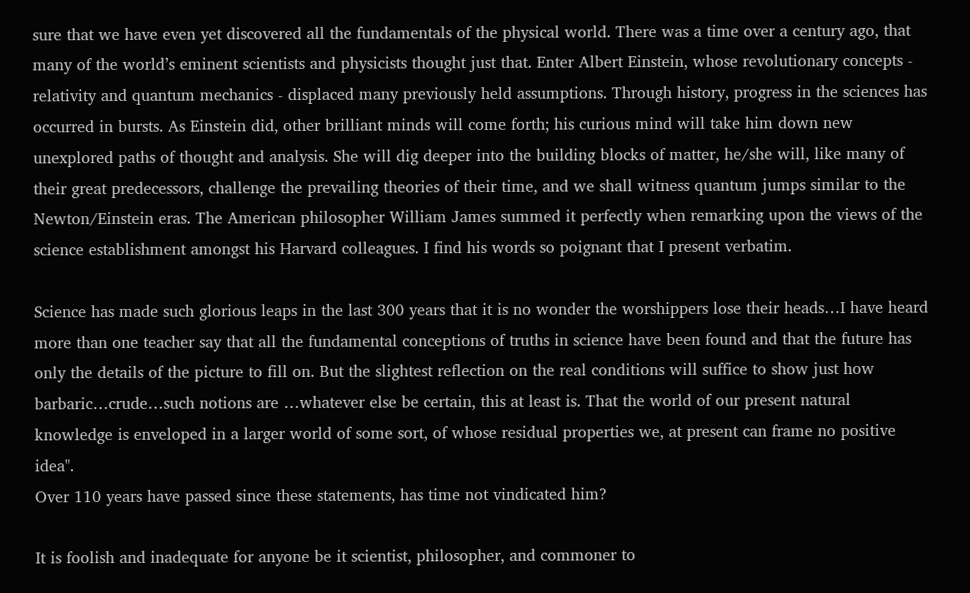sure that we have even yet discovered all the fundamentals of the physical world. There was a time over a century ago, that many of the world’s eminent scientists and physicists thought just that. Enter Albert Einstein, whose revolutionary concepts - relativity and quantum mechanics - displaced many previously held assumptions. Through history, progress in the sciences has occurred in bursts. As Einstein did, other brilliant minds will come forth; his curious mind will take him down new unexplored paths of thought and analysis. She will dig deeper into the building blocks of matter, he/she will, like many of their great predecessors, challenge the prevailing theories of their time, and we shall witness quantum jumps similar to the Newton/Einstein eras. The American philosopher William James summed it perfectly when remarking upon the views of the science establishment amongst his Harvard colleagues. I find his words so poignant that I present verbatim.

Science has made such glorious leaps in the last 300 years that it is no wonder the worshippers lose their heads…I have heard more than one teacher say that all the fundamental conceptions of truths in science have been found and that the future has only the details of the picture to fill on. But the slightest reflection on the real conditions will suffice to show just how barbaric…crude…such notions are …whatever else be certain, this at least is. That the world of our present natural knowledge is enveloped in a larger world of some sort, of whose residual properties we, at present can frame no positive idea".
Over 110 years have passed since these statements, has time not vindicated him?

It is foolish and inadequate for anyone be it scientist, philosopher, and commoner to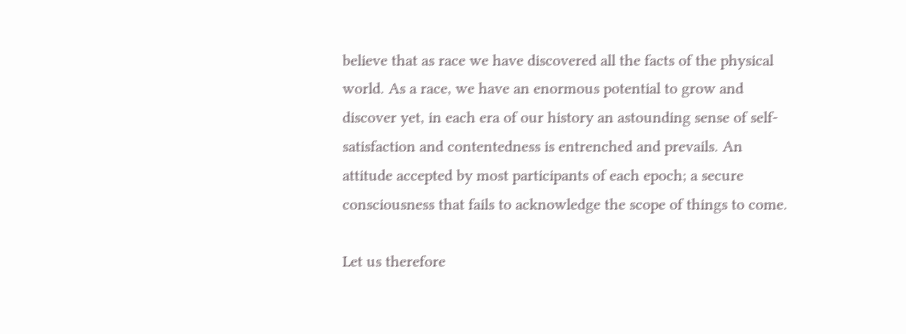believe that as race we have discovered all the facts of the physical world. As a race, we have an enormous potential to grow and discover yet, in each era of our history an astounding sense of self-satisfaction and contentedness is entrenched and prevails. An attitude accepted by most participants of each epoch; a secure consciousness that fails to acknowledge the scope of things to come.

Let us therefore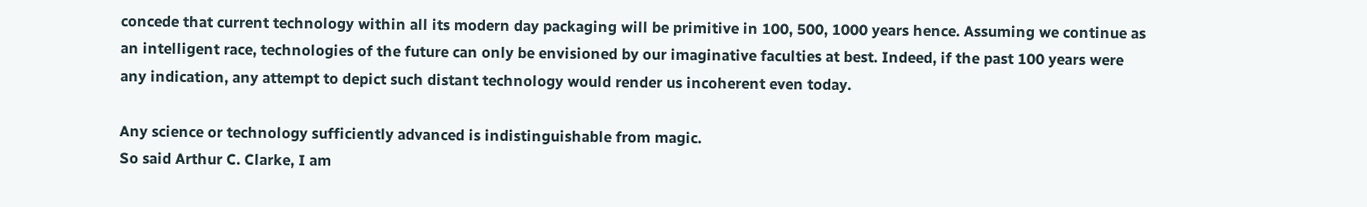concede that current technology within all its modern day packaging will be primitive in 100, 500, 1000 years hence. Assuming we continue as an intelligent race, technologies of the future can only be envisioned by our imaginative faculties at best. Indeed, if the past 100 years were any indication, any attempt to depict such distant technology would render us incoherent even today.

Any science or technology sufficiently advanced is indistinguishable from magic.
So said Arthur C. Clarke, I am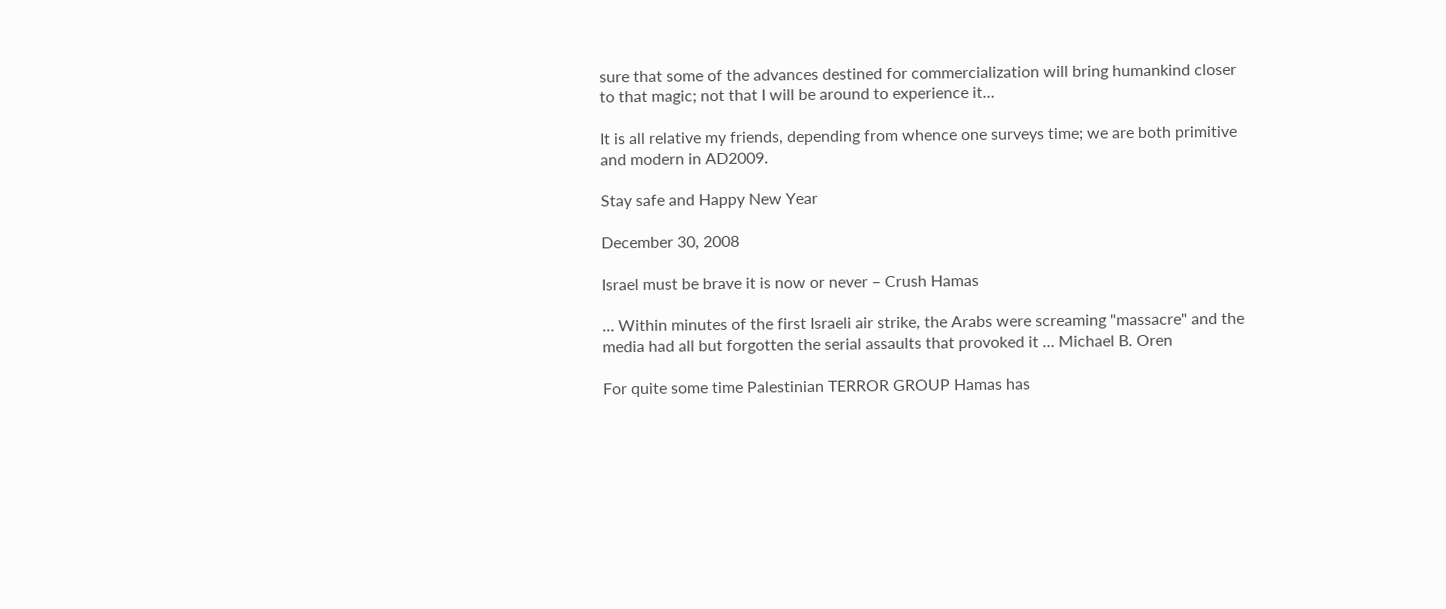sure that some of the advances destined for commercialization will bring humankind closer to that magic; not that I will be around to experience it…

It is all relative my friends, depending from whence one surveys time; we are both primitive and modern in AD2009.

Stay safe and Happy New Year

December 30, 2008

Israel must be brave it is now or never – Crush Hamas

… Within minutes of the first Israeli air strike, the Arabs were screaming "massacre" and the media had all but forgotten the serial assaults that provoked it … Michael B. Oren

For quite some time Palestinian TERROR GROUP Hamas has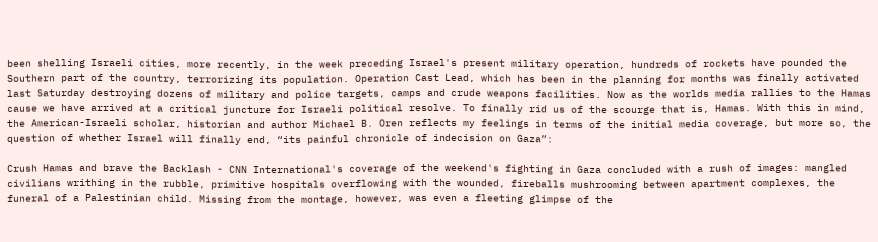been shelling Israeli cities, more recently, in the week preceding Israel's present military operation, hundreds of rockets have pounded the Southern part of the country, terrorizing its population. Operation Cast Lead, which has been in the planning for months was finally activated last Saturday destroying dozens of military and police targets, camps and crude weapons facilities. Now as the worlds media rallies to the Hamas cause we have arrived at a critical juncture for Israeli political resolve. To finally rid us of the scourge that is, Hamas. With this in mind, the American-Israeli scholar, historian and author Michael B. Oren reflects my feelings in terms of the initial media coverage, but more so, the question of whether Israel will finally end, “its painful chronicle of indecision on Gaza”:

Crush Hamas and brave the Backlash - CNN International's coverage of the weekend's fighting in Gaza concluded with a rush of images: mangled civilians writhing in the rubble, primitive hospitals overflowing with the wounded, fireballs mushrooming between apartment complexes, the funeral of a Palestinian child. Missing from the montage, however, was even a fleeting glimpse of the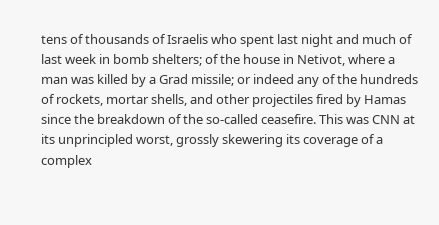tens of thousands of Israelis who spent last night and much of last week in bomb shelters; of the house in Netivot, where a man was killed by a Grad missile; or indeed any of the hundreds of rockets, mortar shells, and other projectiles fired by Hamas since the breakdown of the so-called ceasefire. This was CNN at its unprincipled worst, grossly skewering its coverage of a complex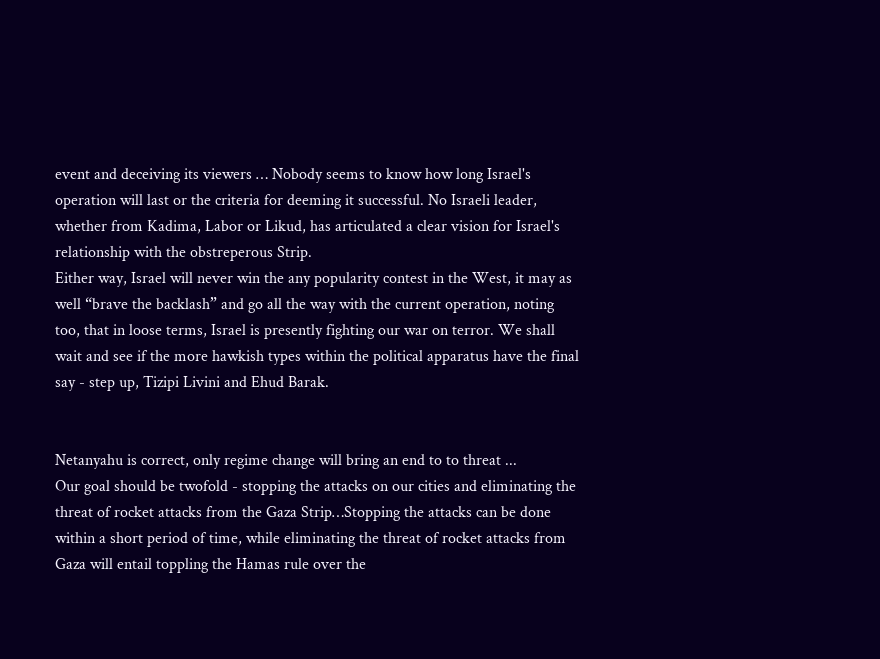event and deceiving its viewers … Nobody seems to know how long Israel's operation will last or the criteria for deeming it successful. No Israeli leader, whether from Kadima, Labor or Likud, has articulated a clear vision for Israel's relationship with the obstreperous Strip.
Either way, Israel will never win the any popularity contest in the West, it may as well “brave the backlash” and go all the way with the current operation, noting too, that in loose terms, Israel is presently fighting our war on terror. We shall wait and see if the more hawkish types within the political apparatus have the final say - step up, Tizipi Livini and Ehud Barak.


Netanyahu is correct, only regime change will bring an end to to threat ...
Our goal should be twofold - stopping the attacks on our cities and eliminating the threat of rocket attacks from the Gaza Strip…Stopping the attacks can be done within a short period of time, while eliminating the threat of rocket attacks from Gaza will entail toppling the Hamas rule over the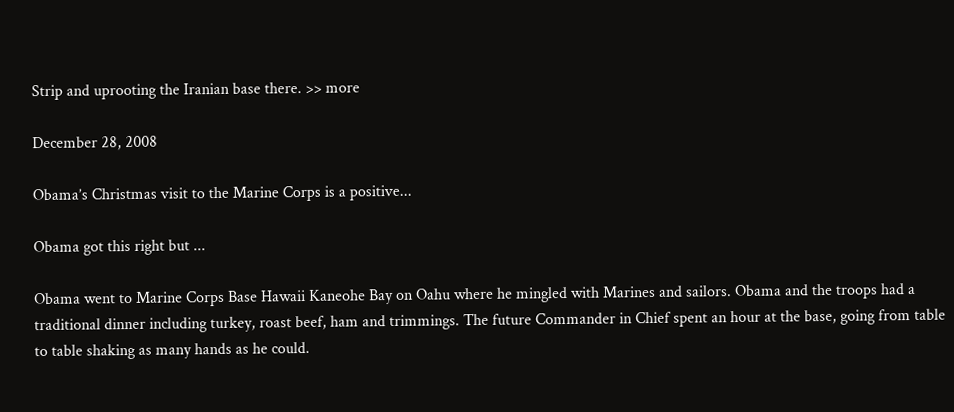Strip and uprooting the Iranian base there. >> more

December 28, 2008

Obama’s Christmas visit to the Marine Corps is a positive...

Obama got this right but ...

Obama went to Marine Corps Base Hawaii Kaneohe Bay on Oahu where he mingled with Marines and sailors. Obama and the troops had a traditional dinner including turkey, roast beef, ham and trimmings. The future Commander in Chief spent an hour at the base, going from table to table shaking as many hands as he could.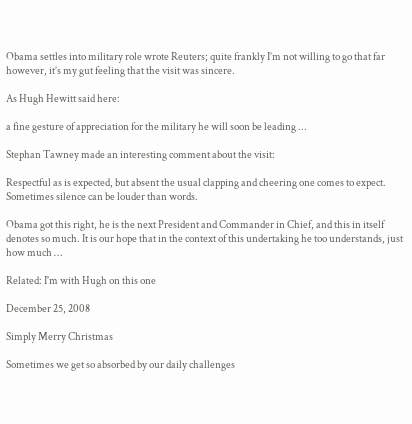Obama settles into military role wrote Reuters; quite frankly I’m not willing to go that far however, it’s my gut feeling that the visit was sincere.

As Hugh Hewitt said here:

a fine gesture of appreciation for the military he will soon be leading ...

Stephan Tawney made an interesting comment about the visit:

Respectful as is expected, but absent the usual clapping and cheering one comes to expect. Sometimes silence can be louder than words.

Obama got this right, he is the next President and Commander in Chief, and this in itself denotes so much. It is our hope that in the context of this undertaking he too understands, just how much …

Related: I'm with Hugh on this one

December 25, 2008

Simply Merry Christmas

Sometimes we get so absorbed by our daily challenges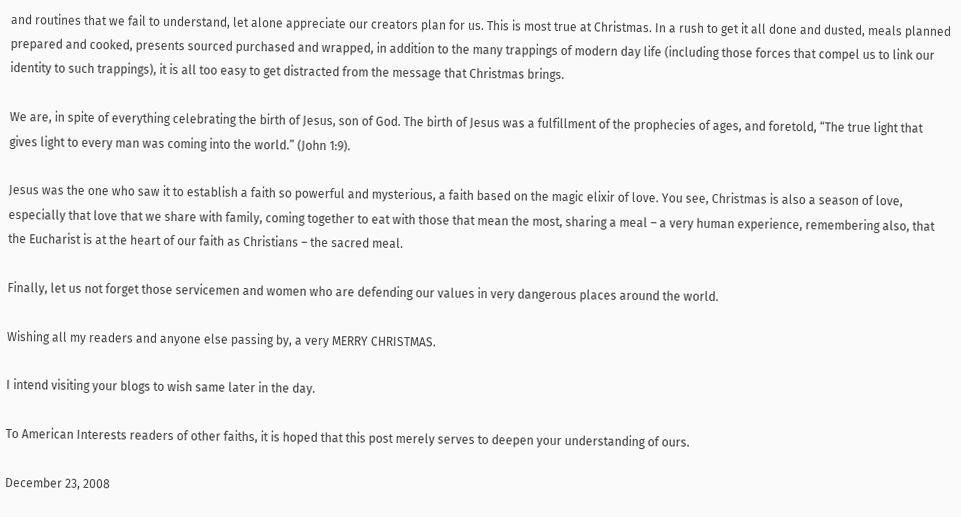and routines that we fail to understand, let alone appreciate our creators plan for us. This is most true at Christmas. In a rush to get it all done and dusted, meals planned prepared and cooked, presents sourced purchased and wrapped, in addition to the many trappings of modern day life (including those forces that compel us to link our identity to such trappings), it is all too easy to get distracted from the message that Christmas brings.

We are, in spite of everything celebrating the birth of Jesus, son of God. The birth of Jesus was a fulfillment of the prophecies of ages, and foretold, “The true light that gives light to every man was coming into the world.” (John 1:9).

Jesus was the one who saw it to establish a faith so powerful and mysterious, a faith based on the magic elixir of love. You see, Christmas is also a season of love, especially that love that we share with family, coming together to eat with those that mean the most, sharing a meal – a very human experience, remembering also, that the Eucharist is at the heart of our faith as Christians – the sacred meal.

Finally, let us not forget those servicemen and women who are defending our values in very dangerous places around the world.

Wishing all my readers and anyone else passing by, a very MERRY CHRISTMAS.

I intend visiting your blogs to wish same later in the day.

To American Interests readers of other faiths, it is hoped that this post merely serves to deepen your understanding of ours.

December 23, 2008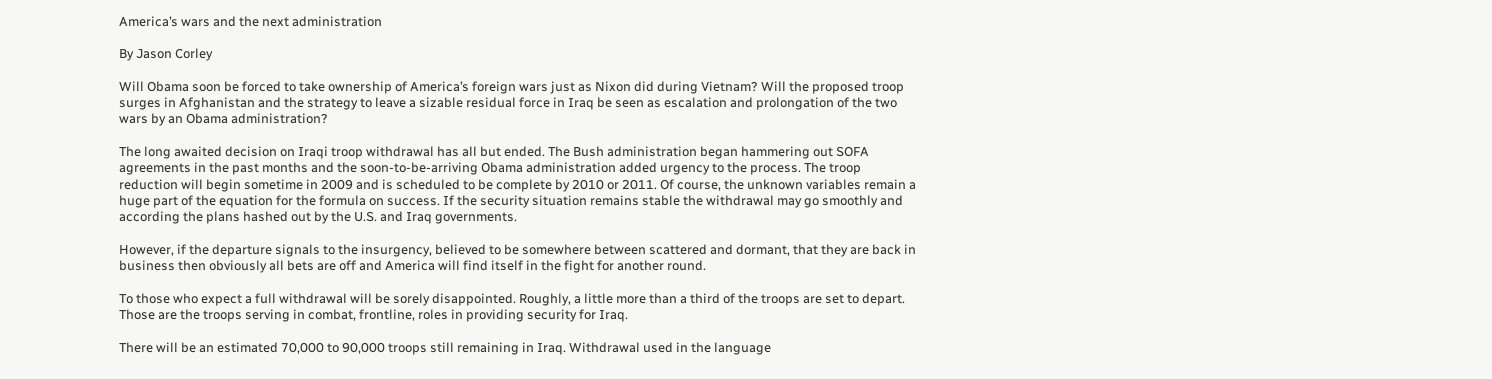America’s wars and the next administration

By Jason Corley

Will Obama soon be forced to take ownership of America’s foreign wars just as Nixon did during Vietnam? Will the proposed troop surges in Afghanistan and the strategy to leave a sizable residual force in Iraq be seen as escalation and prolongation of the two wars by an Obama administration?

The long awaited decision on Iraqi troop withdrawal has all but ended. The Bush administration began hammering out SOFA agreements in the past months and the soon-to-be-arriving Obama administration added urgency to the process. The troop reduction will begin sometime in 2009 and is scheduled to be complete by 2010 or 2011. Of course, the unknown variables remain a huge part of the equation for the formula on success. If the security situation remains stable the withdrawal may go smoothly and according the plans hashed out by the U.S. and Iraq governments.

However, if the departure signals to the insurgency, believed to be somewhere between scattered and dormant, that they are back in business then obviously all bets are off and America will find itself in the fight for another round.

To those who expect a full withdrawal will be sorely disappointed. Roughly, a little more than a third of the troops are set to depart. Those are the troops serving in combat, frontline, roles in providing security for Iraq.

There will be an estimated 70,000 to 90,000 troops still remaining in Iraq. Withdrawal used in the language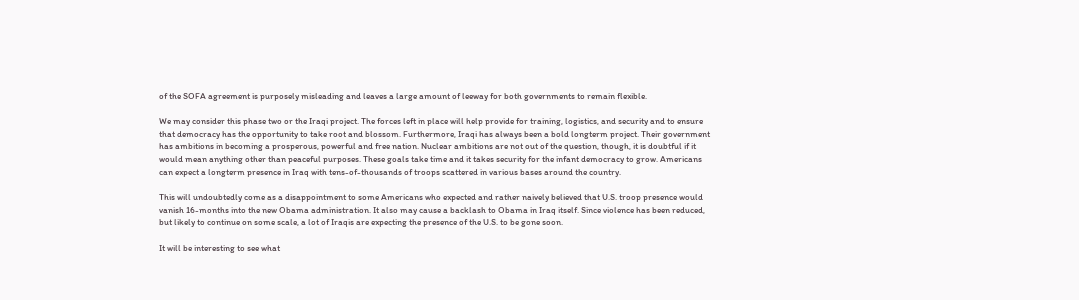of the SOFA agreement is purposely misleading and leaves a large amount of leeway for both governments to remain flexible.

We may consider this phase two or the Iraqi project. The forces left in place will help provide for training, logistics, and security and to ensure that democracy has the opportunity to take root and blossom. Furthermore, Iraqi has always been a bold longterm project. Their government has ambitions in becoming a prosperous, powerful and free nation. Nuclear ambitions are not out of the question, though, it is doubtful if it would mean anything other than peaceful purposes. These goals take time and it takes security for the infant democracy to grow. Americans can expect a longterm presence in Iraq with tens-of-thousands of troops scattered in various bases around the country.

This will undoubtedly come as a disappointment to some Americans who expected and rather naively believed that U.S. troop presence would vanish 16-months into the new Obama administration. It also may cause a backlash to Obama in Iraq itself. Since violence has been reduced, but likely to continue on some scale, a lot of Iraqis are expecting the presence of the U.S. to be gone soon.

It will be interesting to see what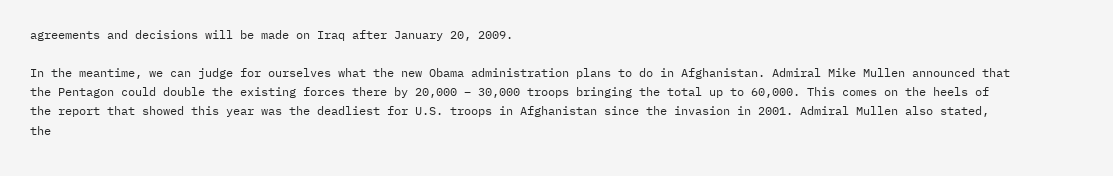agreements and decisions will be made on Iraq after January 20, 2009.

In the meantime, we can judge for ourselves what the new Obama administration plans to do in Afghanistan. Admiral Mike Mullen announced that the Pentagon could double the existing forces there by 20,000 – 30,000 troops bringing the total up to 60,000. This comes on the heels of the report that showed this year was the deadliest for U.S. troops in Afghanistan since the invasion in 2001. Admiral Mullen also stated, the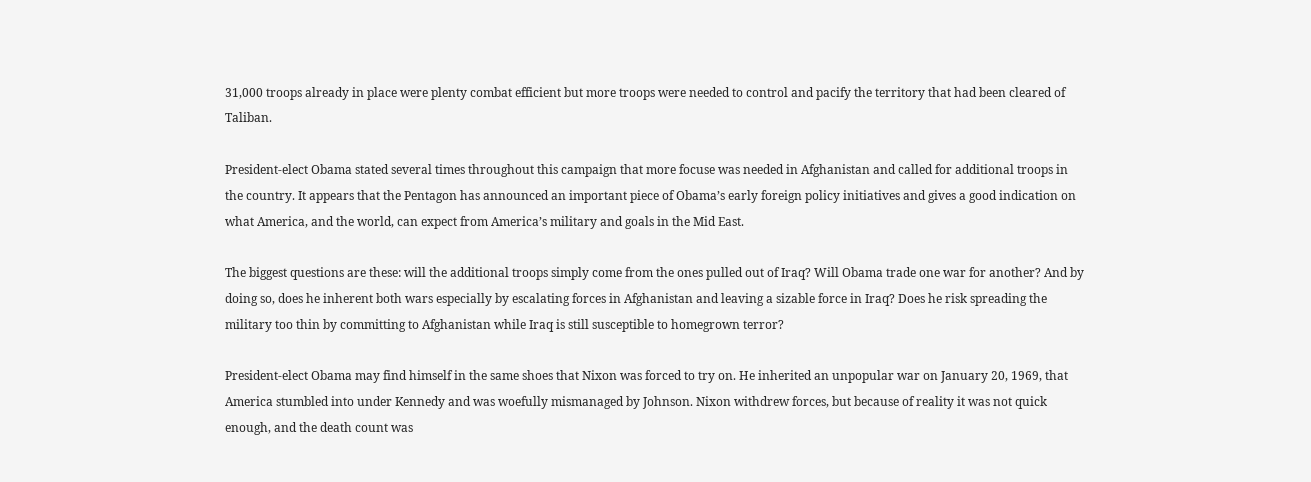31,000 troops already in place were plenty combat efficient but more troops were needed to control and pacify the territory that had been cleared of Taliban.

President-elect Obama stated several times throughout this campaign that more focuse was needed in Afghanistan and called for additional troops in the country. It appears that the Pentagon has announced an important piece of Obama’s early foreign policy initiatives and gives a good indication on what America, and the world, can expect from America’s military and goals in the Mid East.

The biggest questions are these: will the additional troops simply come from the ones pulled out of Iraq? Will Obama trade one war for another? And by doing so, does he inherent both wars especially by escalating forces in Afghanistan and leaving a sizable force in Iraq? Does he risk spreading the military too thin by committing to Afghanistan while Iraq is still susceptible to homegrown terror?

President-elect Obama may find himself in the same shoes that Nixon was forced to try on. He inherited an unpopular war on January 20, 1969, that America stumbled into under Kennedy and was woefully mismanaged by Johnson. Nixon withdrew forces, but because of reality it was not quick enough, and the death count was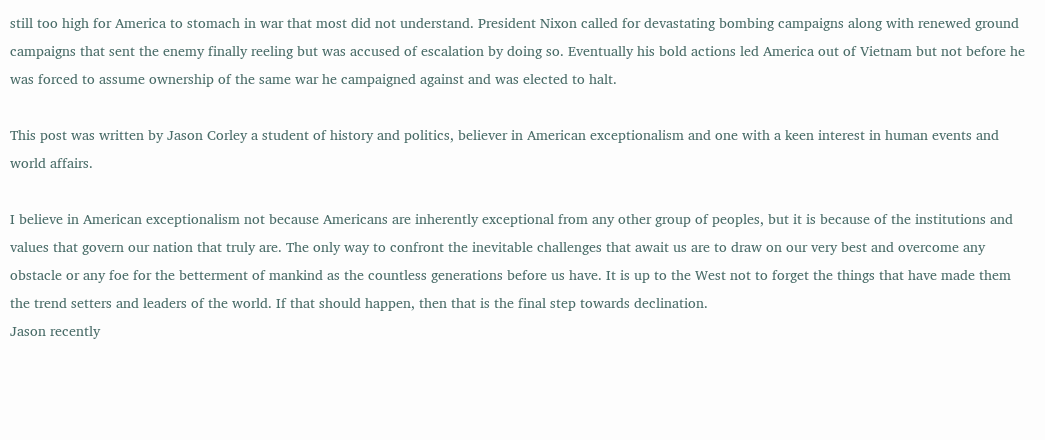still too high for America to stomach in war that most did not understand. President Nixon called for devastating bombing campaigns along with renewed ground campaigns that sent the enemy finally reeling but was accused of escalation by doing so. Eventually his bold actions led America out of Vietnam but not before he was forced to assume ownership of the same war he campaigned against and was elected to halt.

This post was written by Jason Corley a student of history and politics, believer in American exceptionalism and one with a keen interest in human events and world affairs.

I believe in American exceptionalism not because Americans are inherently exceptional from any other group of peoples, but it is because of the institutions and values that govern our nation that truly are. The only way to confront the inevitable challenges that await us are to draw on our very best and overcome any obstacle or any foe for the betterment of mankind as the countless generations before us have. It is up to the West not to forget the things that have made them the trend setters and leaders of the world. If that should happen, then that is the final step towards declination.
Jason recently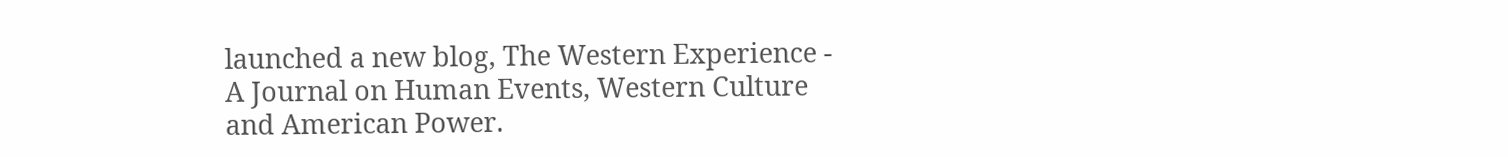launched a new blog, The Western Experience - A Journal on Human Events, Western Culture and American Power.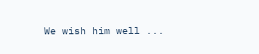We wish him well ...